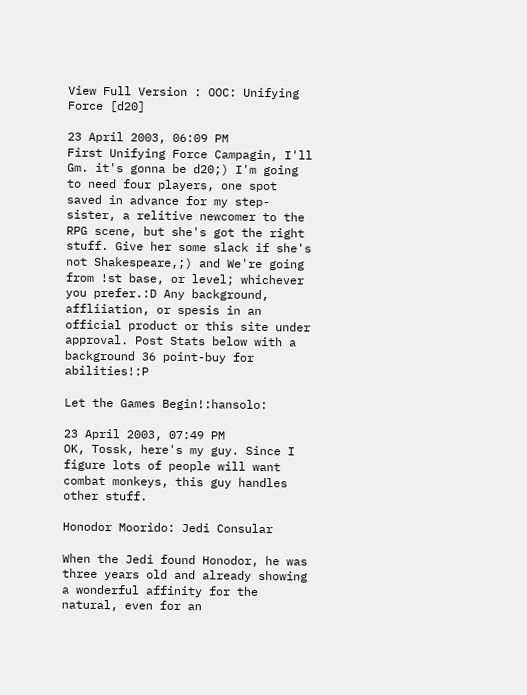View Full Version : OOC: Unifying Force [d20]

23 April 2003, 06:09 PM
First Unifying Force Campagin, I'll Gm. it's gonna be d20;) I'm going to need four players, one spot saved in advance for my step-sister, a relitive newcomer to the RPG scene, but she's got the right stuff. Give her some slack if she's not Shakespeare,;) and We're going from !st base, or level; whichever you prefer.:D Any background, affliiation, or spesis in an official product or this site under approval. Post Stats below with a background 36 point-buy for abilities!:P

Let the Games Begin!:hansolo:

23 April 2003, 07:49 PM
OK, Tossk, here's my guy. Since I figure lots of people will want combat monkeys, this guy handles other stuff.

Honodor Moorido: Jedi Consular

When the Jedi found Honodor, he was three years old and already showing a wonderful affinity for the natural, even for an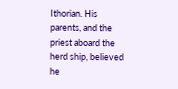Ithorian. His parents, and the priest aboard the herd ship, believed he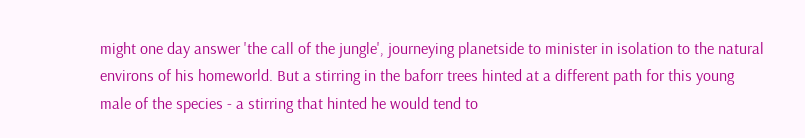might one day answer 'the call of the jungle', journeying planetside to minister in isolation to the natural environs of his homeworld. But a stirring in the baforr trees hinted at a different path for this young male of the species - a stirring that hinted he would tend to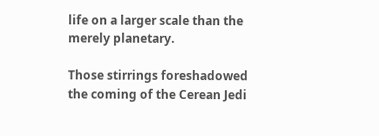life on a larger scale than the merely planetary.

Those stirrings foreshadowed the coming of the Cerean Jedi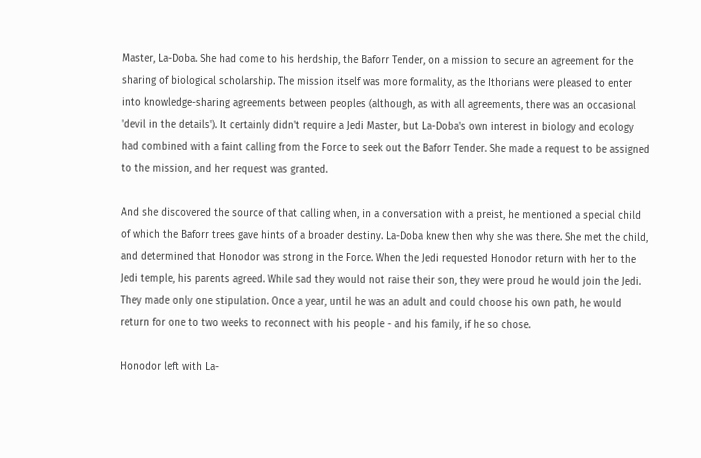Master, La-Doba. She had come to his herdship, the Baforr Tender, on a mission to secure an agreement for the sharing of biological scholarship. The mission itself was more formality, as the Ithorians were pleased to enter into knowledge-sharing agreements between peoples (although, as with all agreements, there was an occasional 'devil in the details'). It certainly didn't require a Jedi Master, but La-Doba's own interest in biology and ecology had combined with a faint calling from the Force to seek out the Baforr Tender. She made a request to be assigned to the mission, and her request was granted.

And she discovered the source of that calling when, in a conversation with a preist, he mentioned a special child of which the Baforr trees gave hints of a broader destiny. La-Doba knew then why she was there. She met the child, and determined that Honodor was strong in the Force. When the Jedi requested Honodor return with her to the Jedi temple, his parents agreed. While sad they would not raise their son, they were proud he would join the Jedi. They made only one stipulation. Once a year, until he was an adult and could choose his own path, he would return for one to two weeks to reconnect with his people - and his family, if he so chose.

Honodor left with La-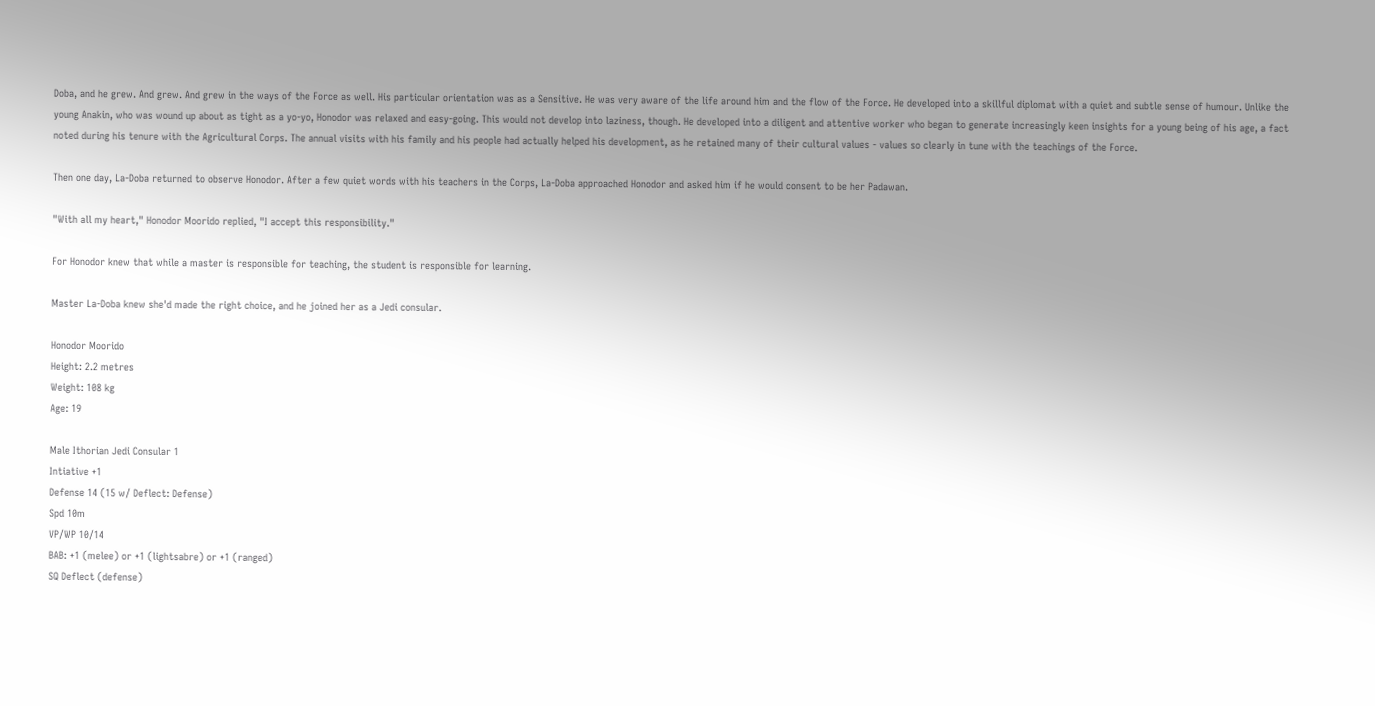Doba, and he grew. And grew. And grew in the ways of the Force as well. His particular orientation was as a Sensitive. He was very aware of the life around him and the flow of the Force. He developed into a skillful diplomat with a quiet and subtle sense of humour. Unlike the young Anakin, who was wound up about as tight as a yo-yo, Honodor was relaxed and easy-going. This would not develop into laziness, though. He developed into a diligent and attentive worker who began to generate increasingly keen insights for a young being of his age, a fact noted during his tenure with the Agricultural Corps. The annual visits with his family and his people had actually helped his development, as he retained many of their cultural values - values so clearly in tune with the teachings of the Force.

Then one day, La-Doba returned to observe Honodor. After a few quiet words with his teachers in the Corps, La-Doba approached Honodor and asked him if he would consent to be her Padawan.

"With all my heart," Honodor Moorido replied, "I accept this responsibility."

For Honodor knew that while a master is responsible for teaching, the student is responsible for learning.

Master La-Doba knew she'd made the right choice, and he joined her as a Jedi consular.

Honodor Moorido
Height: 2.2 metres
Weight: 108 kg
Age: 19

Male Ithorian Jedi Consular 1
Intiative +1
Defense 14 (15 w/ Deflect: Defense)
Spd 10m
VP/WP 10/14
BAB: +1 (melee) or +1 (lightsabre) or +1 (ranged)
SQ Deflect (defense)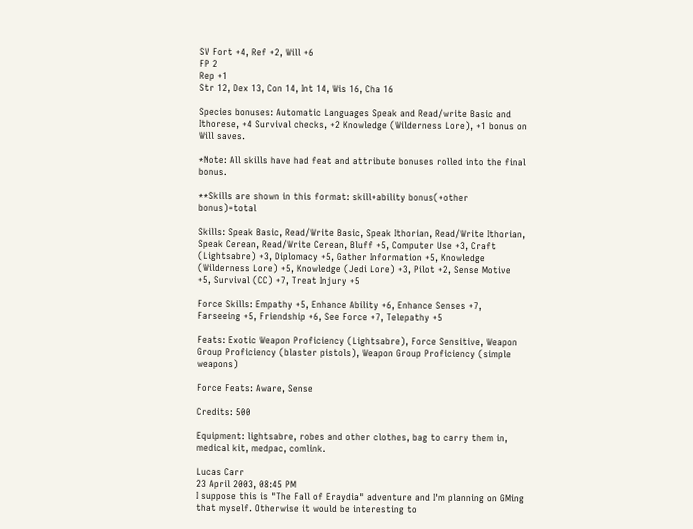SV Fort +4, Ref +2, Will +6
FP 2
Rep +1
Str 12, Dex 13, Con 14, Int 14, Wis 16, Cha 16

Species bonuses: Automatic Languages Speak and Read/write Basic and Ithorese, +4 Survival checks, +2 Knowledge (Wilderness Lore), +1 bonus on Will saves.

*Note: All skills have had feat and attribute bonuses rolled into the final bonus.

**Skills are shown in this format: skill+ability bonus(+other bonus)=total

Skills: Speak Basic, Read/Write Basic, Speak Ithorian, Read/Write Ithorian, Speak Cerean, Read/Write Cerean, Bluff +5, Computer Use +3, Craft (Lightsabre) +3, Diplomacy +5, Gather Information +5, Knowledge (Wilderness Lore) +5, Knowledge (Jedi Lore) +3, Pilot +2, Sense Motive +5, Survival (CC) +7, Treat Injury +5

Force Skills: Empathy +5, Enhance Ability +6, Enhance Senses +7, Farseeing +5, Friendship +6, See Force +7, Telepathy +5

Feats: Exotic Weapon Proficiency (Lightsabre), Force Sensitive, Weapon Group Proficiency (blaster pistols), Weapon Group Proficiency (simple weapons)

Force Feats: Aware, Sense

Credits: 500

Equipment: lightsabre, robes and other clothes, bag to carry them in, medical kit, medpac, comlink.

Lucas Carr
23 April 2003, 08:45 PM
I suppose this is "The Fall of Eraydia" adventure and I'm planning on GMing that myself. Otherwise it would be interesting to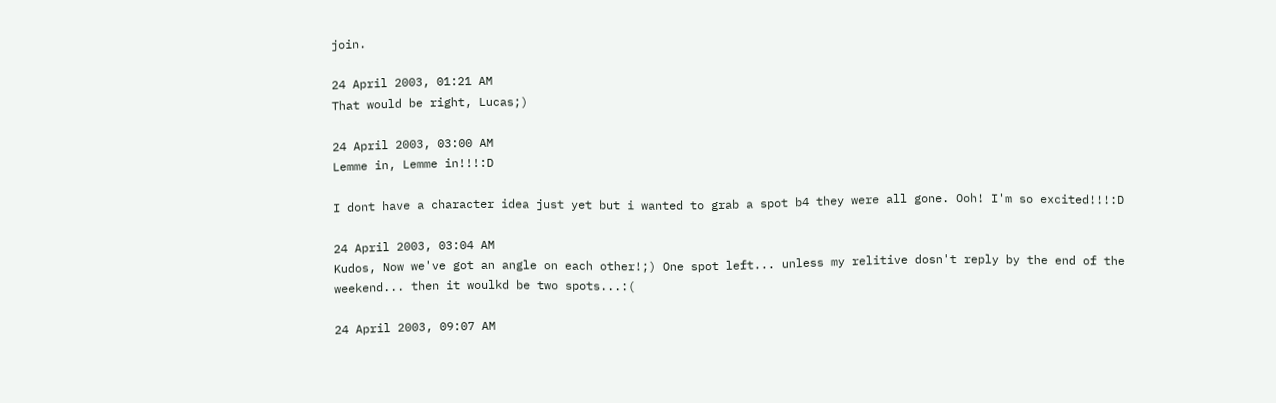join.

24 April 2003, 01:21 AM
That would be right, Lucas;)

24 April 2003, 03:00 AM
Lemme in, Lemme in!!!:D

I dont have a character idea just yet but i wanted to grab a spot b4 they were all gone. Ooh! I'm so excited!!!:D

24 April 2003, 03:04 AM
Kudos, Now we've got an angle on each other!;) One spot left... unless my relitive dosn't reply by the end of the weekend... then it woulkd be two spots...:(

24 April 2003, 09:07 AM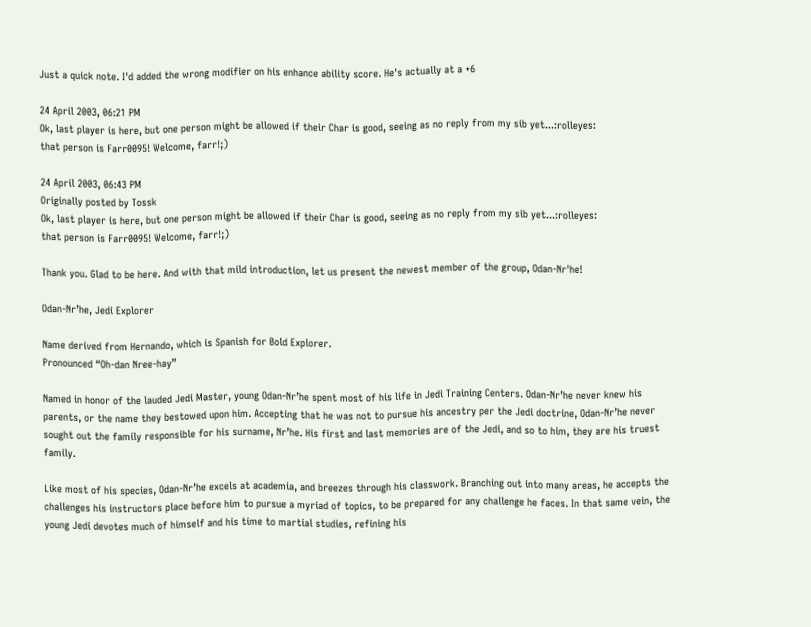Just a quick note. I'd added the wrong modifier on his enhance ability score. He's actually at a +6

24 April 2003, 06:21 PM
Ok, last player is here, but one person might be allowed if their Char is good, seeing as no reply from my sib yet...:rolleyes:
that person is Farr0095! Welcome, farr!;)

24 April 2003, 06:43 PM
Originally posted by Tossk
Ok, last player is here, but one person might be allowed if their Char is good, seeing as no reply from my sib yet...:rolleyes:
that person is Farr0095! Welcome, farr!;)

Thank you. Glad to be here. And with that mild introduction, let us present the newest member of the group, Odan-Nr'he!

Odan-Nr’he, Jedi Explorer

Name derived from Hernando, which is Spanish for Bold Explorer.
Pronounced “Oh-dan Nree-hay”

Named in honor of the lauded Jedi Master, young Odan-Nr’he spent most of his life in Jedi Training Centers. Odan-Nr’he never knew his parents, or the name they bestowed upon him. Accepting that he was not to pursue his ancestry per the Jedi doctrine, Odan-Nr’he never sought out the family responsible for his surname, Nr’he. His first and last memories are of the Jedi, and so to him, they are his truest family.

Like most of his species, Odan-Nr’he excels at academia, and breezes through his classwork. Branching out into many areas, he accepts the challenges his instructors place before him to pursue a myriad of topics, to be prepared for any challenge he faces. In that same vein, the young Jedi devotes much of himself and his time to martial studies, refining his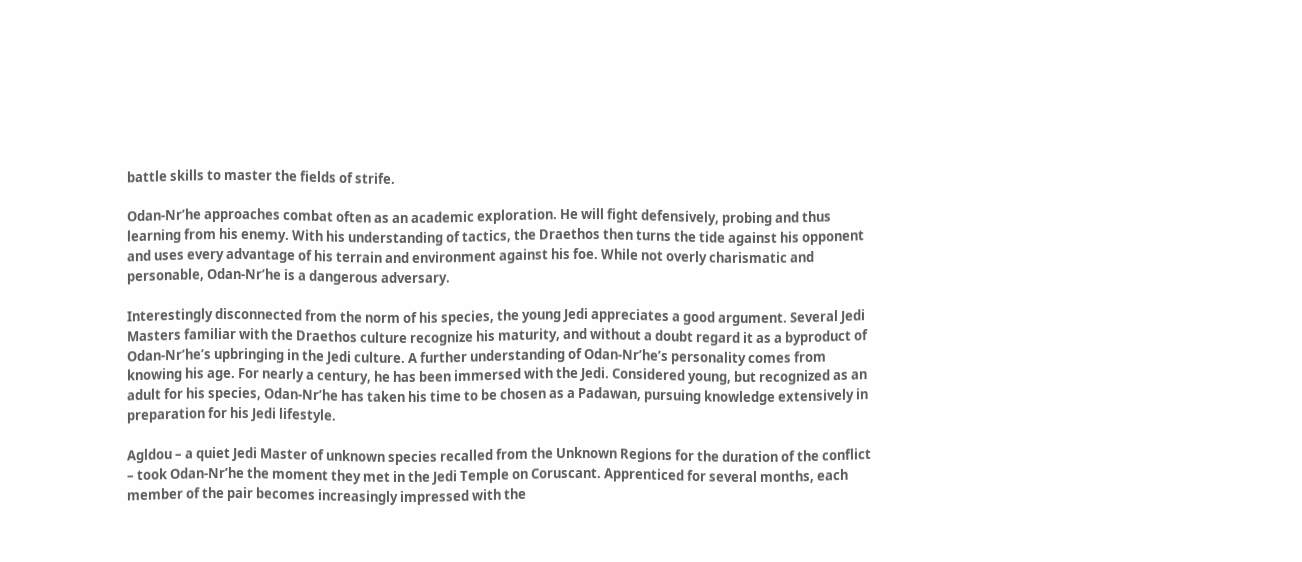battle skills to master the fields of strife.

Odan-Nr’he approaches combat often as an academic exploration. He will fight defensively, probing and thus learning from his enemy. With his understanding of tactics, the Draethos then turns the tide against his opponent and uses every advantage of his terrain and environment against his foe. While not overly charismatic and personable, Odan-Nr’he is a dangerous adversary.

Interestingly disconnected from the norm of his species, the young Jedi appreciates a good argument. Several Jedi Masters familiar with the Draethos culture recognize his maturity, and without a doubt regard it as a byproduct of Odan-Nr’he’s upbringing in the Jedi culture. A further understanding of Odan-Nr’he’s personality comes from knowing his age. For nearly a century, he has been immersed with the Jedi. Considered young, but recognized as an adult for his species, Odan-Nr’he has taken his time to be chosen as a Padawan, pursuing knowledge extensively in preparation for his Jedi lifestyle.

Agldou – a quiet Jedi Master of unknown species recalled from the Unknown Regions for the duration of the conflict – took Odan-Nr’he the moment they met in the Jedi Temple on Coruscant. Apprenticed for several months, each member of the pair becomes increasingly impressed with the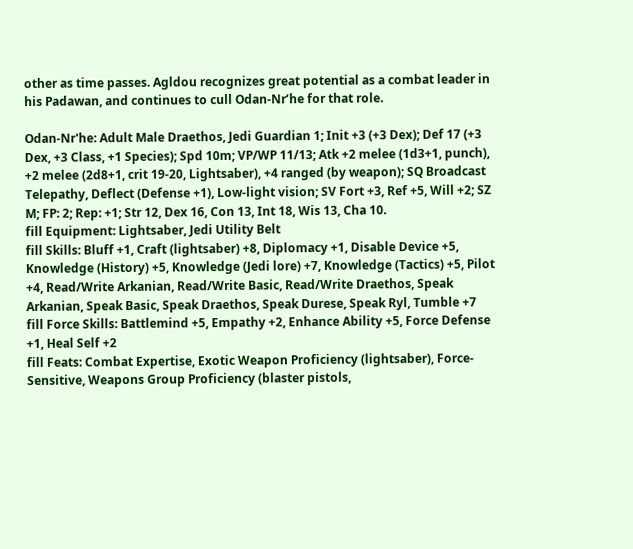other as time passes. Agldou recognizes great potential as a combat leader in his Padawan, and continues to cull Odan-Nr’he for that role.

Odan-Nr'he: Adult Male Draethos, Jedi Guardian 1; Init +3 (+3 Dex); Def 17 (+3 Dex, +3 Class, +1 Species); Spd 10m; VP/WP 11/13; Atk +2 melee (1d3+1, punch), +2 melee (2d8+1, crit 19-20, Lightsaber), +4 ranged (by weapon); SQ Broadcast Telepathy, Deflect (Defense +1), Low-light vision; SV Fort +3, Ref +5, Will +2; SZ M; FP: 2; Rep: +1; Str 12, Dex 16, Con 13, Int 18, Wis 13, Cha 10.
fill Equipment: Lightsaber, Jedi Utility Belt
fill Skills: Bluff +1, Craft (lightsaber) +8, Diplomacy +1, Disable Device +5, Knowledge (History) +5, Knowledge (Jedi lore) +7, Knowledge (Tactics) +5, Pilot +4, Read/Write Arkanian, Read/Write Basic, Read/Write Draethos, Speak Arkanian, Speak Basic, Speak Draethos, Speak Durese, Speak Ryl, Tumble +7
fill Force Skills: Battlemind +5, Empathy +2, Enhance Ability +5, Force Defense +1, Heal Self +2
fill Feats: Combat Expertise, Exotic Weapon Proficiency (lightsaber), Force-Sensitive, Weapons Group Proficiency (blaster pistols,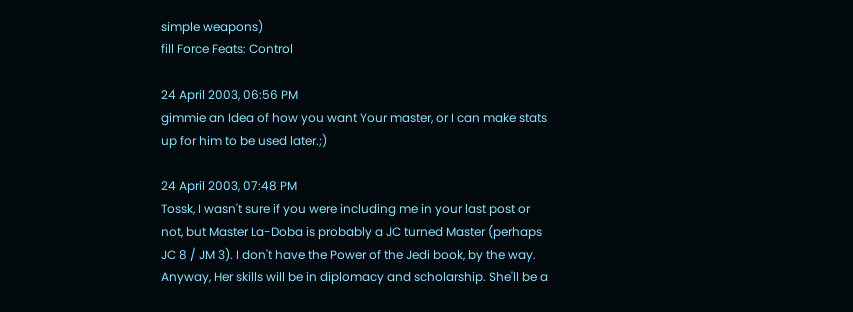simple weapons)
fill Force Feats: Control

24 April 2003, 06:56 PM
gimmie an Idea of how you want Your master, or I can make stats up for him to be used later.;)

24 April 2003, 07:48 PM
Tossk, I wasn't sure if you were including me in your last post or not, but Master La-Doba is probably a JC turned Master (perhaps JC 8 / JM 3). I don't have the Power of the Jedi book, by the way. Anyway, Her skills will be in diplomacy and scholarship. She'll be a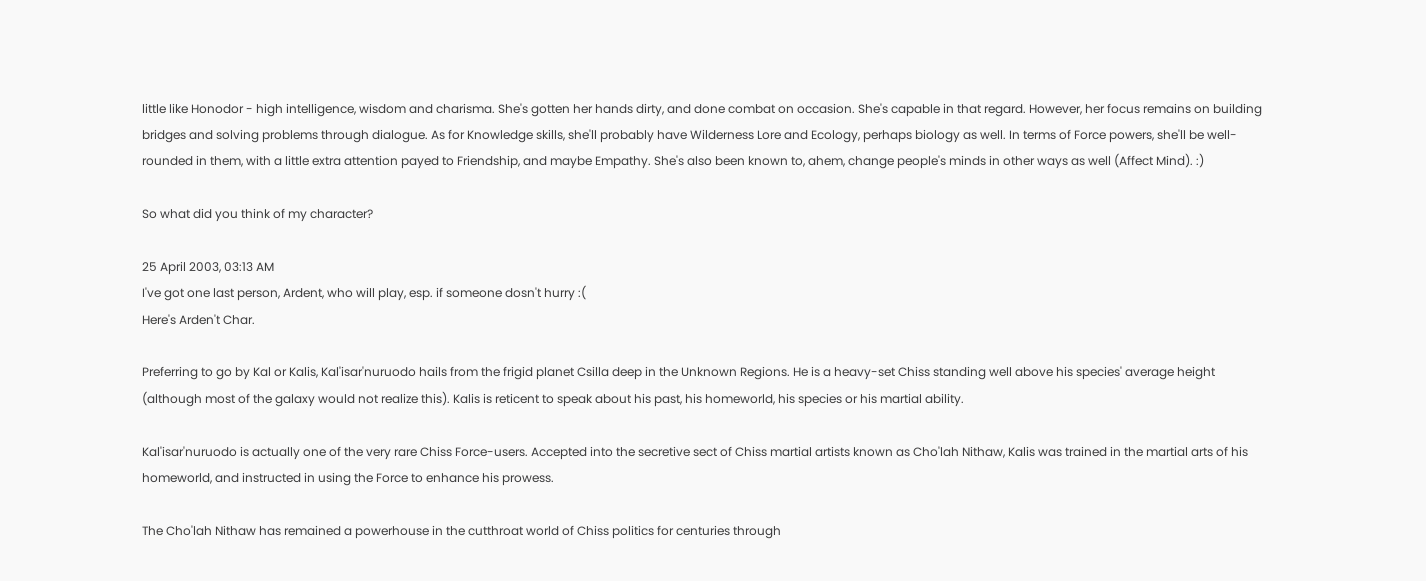little like Honodor - high intelligence, wisdom and charisma. She's gotten her hands dirty, and done combat on occasion. She's capable in that regard. However, her focus remains on building bridges and solving problems through dialogue. As for Knowledge skills, she'll probably have Wilderness Lore and Ecology, perhaps biology as well. In terms of Force powers, she'll be well-rounded in them, with a little extra attention payed to Friendship, and maybe Empathy. She's also been known to, ahem, change people's minds in other ways as well (Affect Mind). :)

So what did you think of my character?

25 April 2003, 03:13 AM
I've got one last person, Ardent, who will play, esp. if someone dosn't hurry :(
Here's Arden't Char.

Preferring to go by Kal or Kalis, Kal'isar'nuruodo hails from the frigid planet Csilla deep in the Unknown Regions. He is a heavy-set Chiss standing well above his species' average height (although most of the galaxy would not realize this). Kalis is reticent to speak about his past, his homeworld, his species or his martial ability.

Kal'isar'nuruodo is actually one of the very rare Chiss Force-users. Accepted into the secretive sect of Chiss martial artists known as Cho'lah Nithaw, Kalis was trained in the martial arts of his homeworld, and instructed in using the Force to enhance his prowess.

The Cho'lah Nithaw has remained a powerhouse in the cutthroat world of Chiss politics for centuries through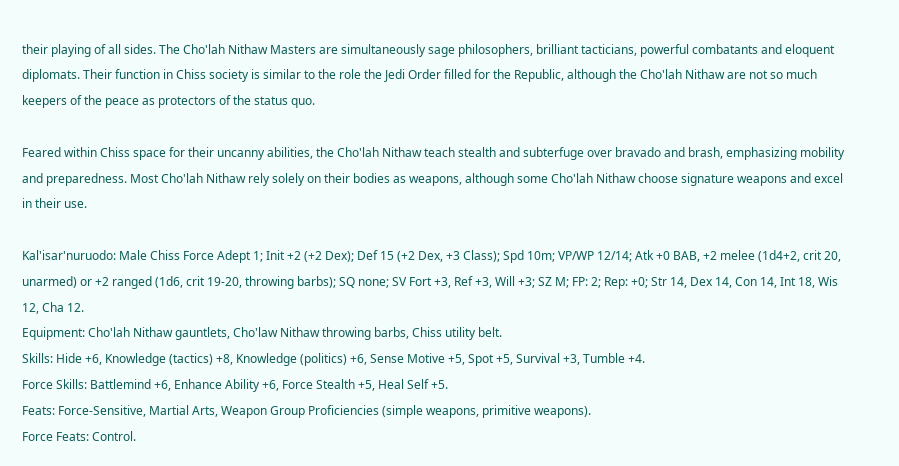their playing of all sides. The Cho'lah Nithaw Masters are simultaneously sage philosophers, brilliant tacticians, powerful combatants and eloquent diplomats. Their function in Chiss society is similar to the role the Jedi Order filled for the Republic, although the Cho'lah Nithaw are not so much keepers of the peace as protectors of the status quo.

Feared within Chiss space for their uncanny abilities, the Cho'lah Nithaw teach stealth and subterfuge over bravado and brash, emphasizing mobility and preparedness. Most Cho'lah Nithaw rely solely on their bodies as weapons, although some Cho'lah Nithaw choose signature weapons and excel in their use.

Kal'isar'nuruodo: Male Chiss Force Adept 1; Init +2 (+2 Dex); Def 15 (+2 Dex, +3 Class); Spd 10m; VP/WP 12/14; Atk +0 BAB, +2 melee (1d4+2, crit 20, unarmed) or +2 ranged (1d6, crit 19-20, throwing barbs); SQ none; SV Fort +3, Ref +3, Will +3; SZ M; FP: 2; Rep: +0; Str 14, Dex 14, Con 14, Int 18, Wis 12, Cha 12.
Equipment: Cho'lah Nithaw gauntlets, Cho'law Nithaw throwing barbs, Chiss utility belt.
Skills: Hide +6, Knowledge (tactics) +8, Knowledge (politics) +6, Sense Motive +5, Spot +5, Survival +3, Tumble +4.
Force Skills: Battlemind +6, Enhance Ability +6, Force Stealth +5, Heal Self +5.
Feats: Force-Sensitive, Martial Arts, Weapon Group Proficiencies (simple weapons, primitive weapons).
Force Feats: Control.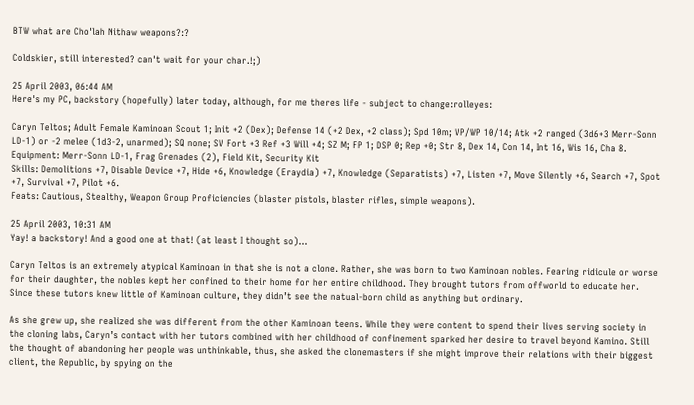BTW what are Cho'lah Nithaw weapons?:?

Coldskier, still interested? can't wait for your char.!;)

25 April 2003, 06:44 AM
Here's my PC, backstory (hopefully) later today, although, for me theres life - subject to change:rolleyes:

Caryn Teltos; Adult Female Kaminoan Scout 1; Init +2 (Dex); Defense 14 (+2 Dex, +2 class); Spd 10m; VP/WP 10/14; Atk +2 ranged (3d6+3 Merr-Sonn LD-1) or -2 melee (1d3-2, unarmed); SQ none; SV Fort +3 Ref +3 Will +4; SZ M; FP 1; DSP 0; Rep +0; Str 8, Dex 14, Con 14, Int 16, Wis 16, Cha 8.
Equipment: Merr-Sonn LD-1, Frag Grenades (2), Field Kit, Security Kit
Skills: Demolitions +7, Disable Device +7, Hide +6, Knowledge (Eraydia) +7, Knowledge (Separatists) +7, Listen +7, Move Silently +6, Search +7, Spot +7, Survival +7, Pilot +6.
Feats: Cautious, Stealthy, Weapon Group Proficiencies (blaster pistols, blaster rifles, simple weapons).

25 April 2003, 10:31 AM
Yay! a backstory! And a good one at that! (at least I thought so)...

Caryn Teltos is an extremely atypical Kaminoan in that she is not a clone. Rather, she was born to two Kaminoan nobles. Fearing ridicule or worse for their daughter, the nobles kept her confined to their home for her entire childhood. They brought tutors from offworld to educate her. Since these tutors knew little of Kaminoan culture, they didn’t see the natual-born child as anything but ordinary.

As she grew up, she realized she was different from the other Kaminoan teens. While they were content to spend their lives serving society in the cloning labs, Caryn’s contact with her tutors combined with her childhood of confinement sparked her desire to travel beyond Kamino. Still the thought of abandoning her people was unthinkable, thus, she asked the clonemasters if she might improve their relations with their biggest client, the Republic, by spying on the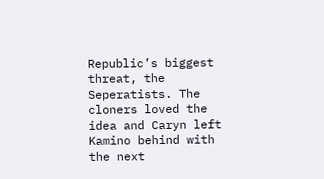Republic’s biggest threat, the Seperatists. The cloners loved the idea and Caryn left Kamino behind with the next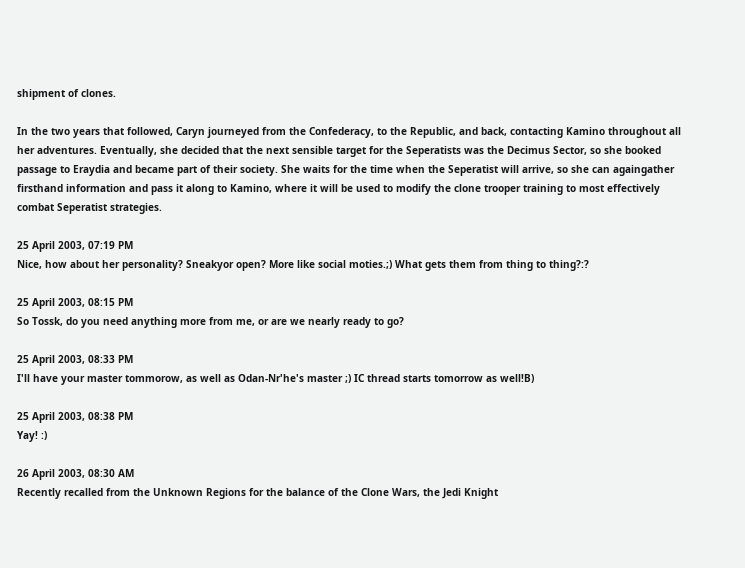shipment of clones.

In the two years that followed, Caryn journeyed from the Confederacy, to the Republic, and back, contacting Kamino throughout all her adventures. Eventually, she decided that the next sensible target for the Seperatists was the Decimus Sector, so she booked passage to Eraydia and became part of their society. She waits for the time when the Seperatist will arrive, so she can againgather firsthand information and pass it along to Kamino, where it will be used to modify the clone trooper training to most effectively combat Seperatist strategies.

25 April 2003, 07:19 PM
Nice, how about her personality? Sneakyor open? More like social moties.;) What gets them from thing to thing?:?

25 April 2003, 08:15 PM
So Tossk, do you need anything more from me, or are we nearly ready to go?

25 April 2003, 08:33 PM
I'll have your master tommorow, as well as Odan-Nr'he's master ;) IC thread starts tomorrow as well!B)

25 April 2003, 08:38 PM
Yay! :)

26 April 2003, 08:30 AM
Recently recalled from the Unknown Regions for the balance of the Clone Wars, the Jedi Knight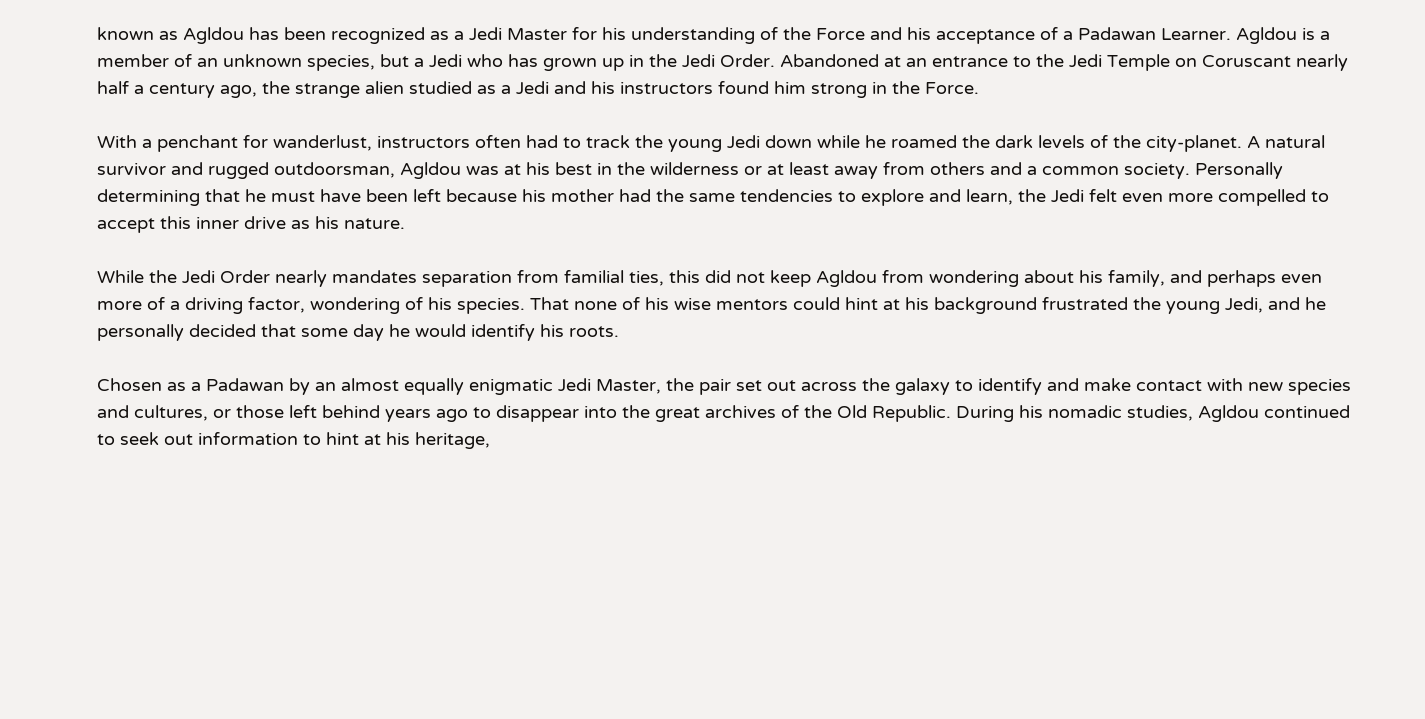known as Agldou has been recognized as a Jedi Master for his understanding of the Force and his acceptance of a Padawan Learner. Agldou is a member of an unknown species, but a Jedi who has grown up in the Jedi Order. Abandoned at an entrance to the Jedi Temple on Coruscant nearly half a century ago, the strange alien studied as a Jedi and his instructors found him strong in the Force.

With a penchant for wanderlust, instructors often had to track the young Jedi down while he roamed the dark levels of the city-planet. A natural survivor and rugged outdoorsman, Agldou was at his best in the wilderness or at least away from others and a common society. Personally determining that he must have been left because his mother had the same tendencies to explore and learn, the Jedi felt even more compelled to accept this inner drive as his nature.

While the Jedi Order nearly mandates separation from familial ties, this did not keep Agldou from wondering about his family, and perhaps even more of a driving factor, wondering of his species. That none of his wise mentors could hint at his background frustrated the young Jedi, and he personally decided that some day he would identify his roots.

Chosen as a Padawan by an almost equally enigmatic Jedi Master, the pair set out across the galaxy to identify and make contact with new species and cultures, or those left behind years ago to disappear into the great archives of the Old Republic. During his nomadic studies, Agldou continued to seek out information to hint at his heritage,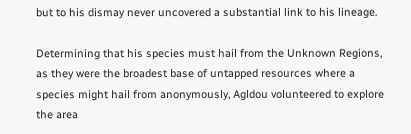but to his dismay never uncovered a substantial link to his lineage.

Determining that his species must hail from the Unknown Regions, as they were the broadest base of untapped resources where a species might hail from anonymously, Agldou volunteered to explore the area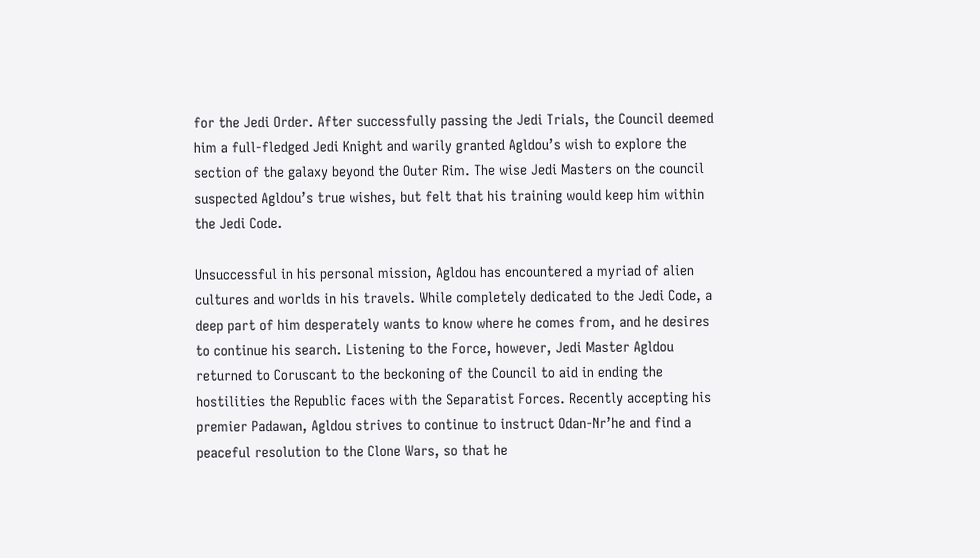for the Jedi Order. After successfully passing the Jedi Trials, the Council deemed him a full-fledged Jedi Knight and warily granted Agldou’s wish to explore the section of the galaxy beyond the Outer Rim. The wise Jedi Masters on the council suspected Agldou’s true wishes, but felt that his training would keep him within the Jedi Code.

Unsuccessful in his personal mission, Agldou has encountered a myriad of alien cultures and worlds in his travels. While completely dedicated to the Jedi Code, a deep part of him desperately wants to know where he comes from, and he desires to continue his search. Listening to the Force, however, Jedi Master Agldou returned to Coruscant to the beckoning of the Council to aid in ending the hostilities the Republic faces with the Separatist Forces. Recently accepting his premier Padawan, Agldou strives to continue to instruct Odan-Nr’he and find a peaceful resolution to the Clone Wars, so that he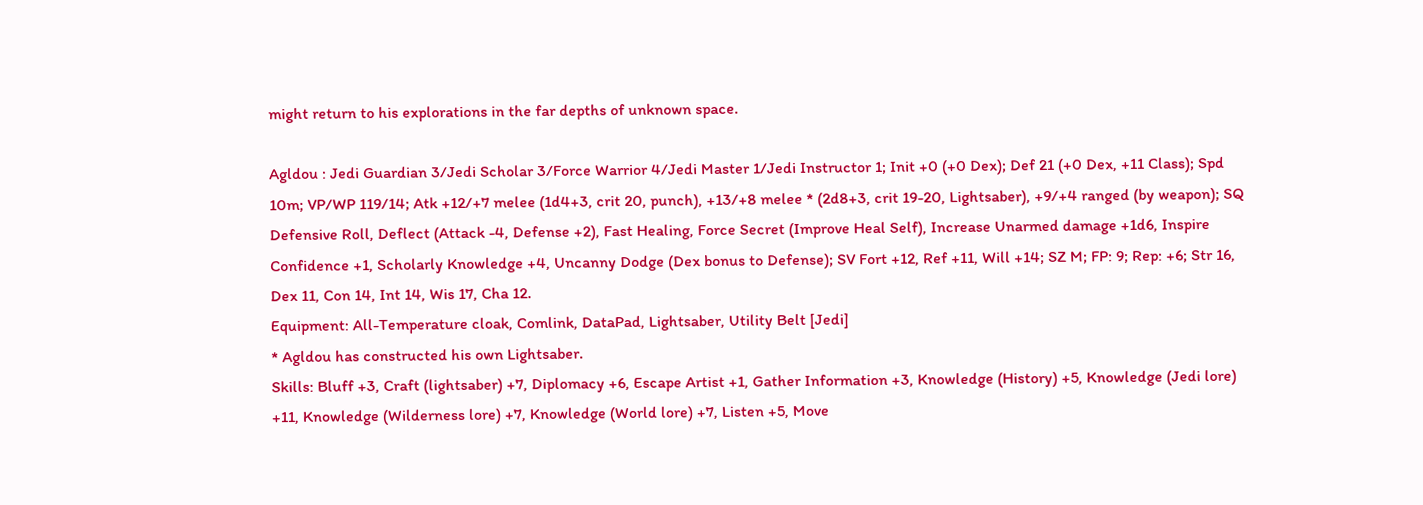might return to his explorations in the far depths of unknown space.

Agldou : Jedi Guardian 3/Jedi Scholar 3/Force Warrior 4/Jedi Master 1/Jedi Instructor 1; Init +0 (+0 Dex); Def 21 (+0 Dex, +11 Class); Spd 10m; VP/WP 119/14; Atk +12/+7 melee (1d4+3, crit 20, punch), +13/+8 melee * (2d8+3, crit 19-20, Lightsaber), +9/+4 ranged (by weapon); SQ Defensive Roll, Deflect (Attack -4, Defense +2), Fast Healing, Force Secret (Improve Heal Self), Increase Unarmed damage +1d6, Inspire Confidence +1, Scholarly Knowledge +4, Uncanny Dodge (Dex bonus to Defense); SV Fort +12, Ref +11, Will +14; SZ M; FP: 9; Rep: +6; Str 16, Dex 11, Con 14, Int 14, Wis 17, Cha 12.
Equipment: All-Temperature cloak, Comlink, DataPad, Lightsaber, Utility Belt [Jedi]
* Agldou has constructed his own Lightsaber.
Skills: Bluff +3, Craft (lightsaber) +7, Diplomacy +6, Escape Artist +1, Gather Information +3, Knowledge (History) +5, Knowledge (Jedi lore) +11, Knowledge (Wilderness lore) +7, Knowledge (World lore) +7, Listen +5, Move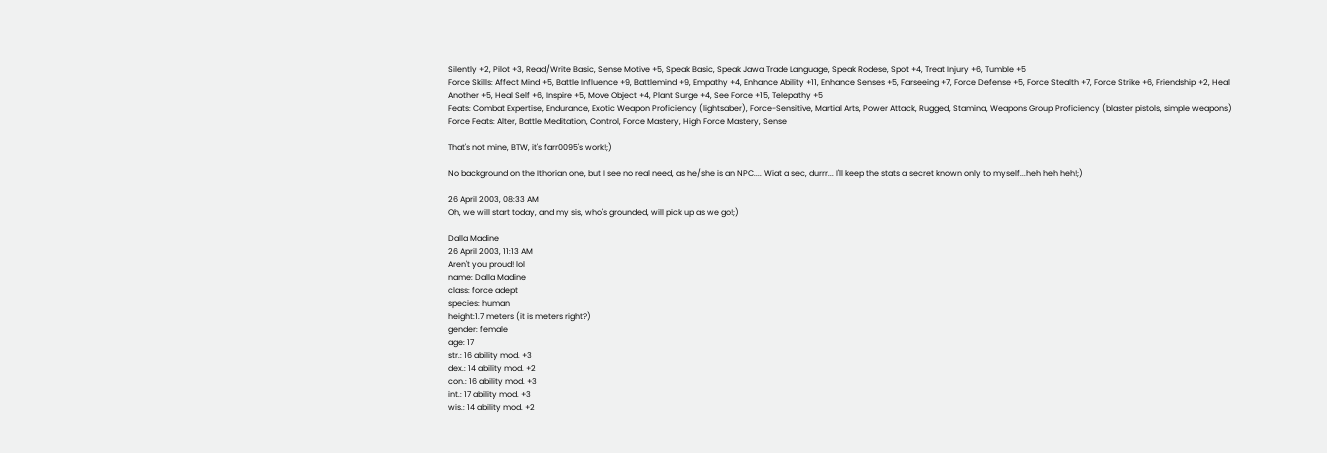Silently +2, Pilot +3, Read/Write Basic, Sense Motive +5, Speak Basic, Speak Jawa Trade Language, Speak Rodese, Spot +4, Treat Injury +6, Tumble +5
Force Skills: Affect Mind +5, Battle Influence +9, Battlemind +9, Empathy +4, Enhance Ability +11, Enhance Senses +5, Farseeing +7, Force Defense +5, Force Stealth +7, Force Strike +6, Friendship +2, Heal Another +5, Heal Self +6, Inspire +5, Move Object +4, Plant Surge +4, See Force +15, Telepathy +5
Feats: Combat Expertise, Endurance, Exotic Weapon Proficiency (lightsaber), Force-Sensitive, Martial Arts, Power Attack, Rugged, Stamina, Weapons Group Proficiency (blaster pistols, simple weapons)
Force Feats: Alter, Battle Meditation, Control, Force Mastery, High Force Mastery, Sense

That's not mine, BTW, it's farr0095's work!;)

No background on the Ithorian one, but I see no real need, as he/she is an NPC.... Wiat a sec, durrr... I'll keep the stats a secret known only to myself...heh heh heh!;)

26 April 2003, 08:33 AM
Oh, we will start today, and my sis, who's grounded, will pick up as we go!;)

Dalla Madine
26 April 2003, 11:13 AM
Aren't you proud! lol
name: Dalla Madine
class: force adept
species: human
height:1.7 meters (it is meters right?)
gender: female
age: 17
str.: 16 ability mod. +3
dex.: 14 ability mod. +2
con.: 16 ability mod. +3
int.: 17 ability mod. +3
wis.: 14 ability mod. +2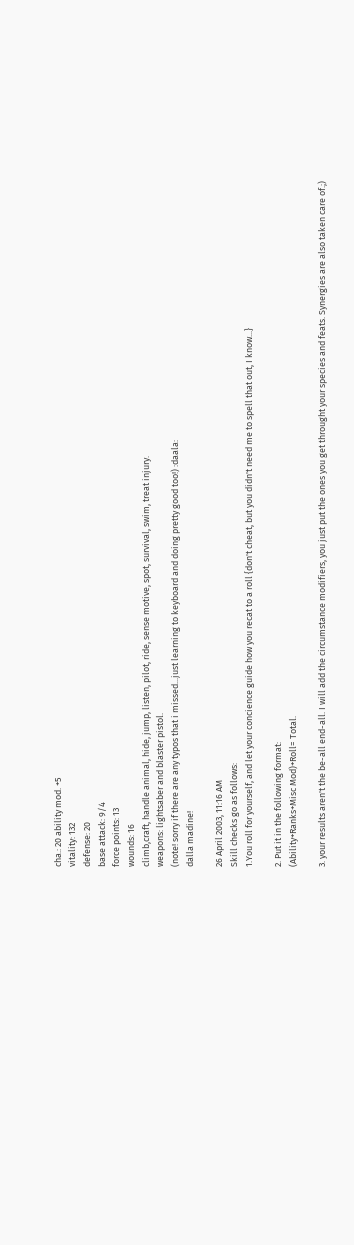cha.: 20 ability mod. +5
vitality: 132
defense: 20
base attack: 9/4
force points: 13
wounds: 16
climb,craft, handle animal, hide, jump, listen, pilot, ride, sense motive, spot, survival, swim, treat injury.
weapons: lightsaber and blaster pistol.
(note! sorry if there are any typos that i missed...just learning to keyboard and doing pretty good too!) :daala:
dalla madine!

26 April 2003, 11:16 AM
Skill checks go as follows:
1.You roll for yourself, and let your concience guide how you recat to a roll {don't cheat, but you didn't need me to spell that out, I know...}

2. Put it in the following format:
(Ability+Ranks+Misc Mod)+Roll= Total.

3. your results aren't the be-all end-all. I will add the circumstance modifiers, you just put the ones you get throught your species and feats. Synergies are also taken care of.;)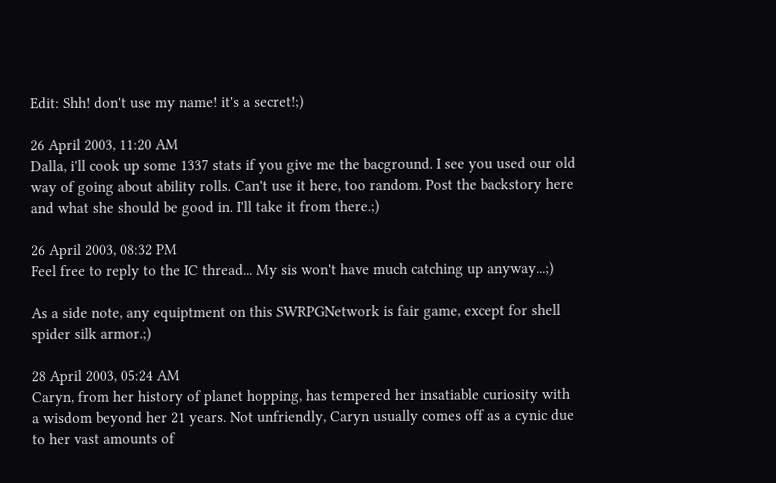Edit: Shh! don't use my name! it's a secret!;)

26 April 2003, 11:20 AM
Dalla, i'll cook up some 1337 stats if you give me the bacground. I see you used our old way of going about ability rolls. Can't use it here, too random. Post the backstory here and what she should be good in. I'll take it from there.;)

26 April 2003, 08:32 PM
Feel free to reply to the IC thread... My sis won't have much catching up anyway...;)

As a side note, any equiptment on this SWRPGNetwork is fair game, except for shell spider silk armor.;)

28 April 2003, 05:24 AM
Caryn, from her history of planet hopping, has tempered her insatiable curiosity with a wisdom beyond her 21 years. Not unfriendly, Caryn usually comes off as a cynic due to her vast amounts of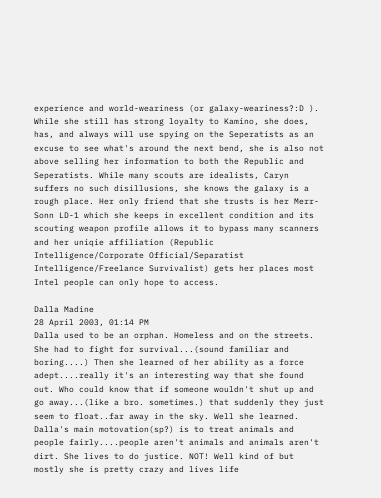experience and world-weariness (or galaxy-weariness?:D ). While she still has strong loyalty to Kamino, she does, has, and always will use spying on the Seperatists as an excuse to see what's around the next bend, she is also not above selling her information to both the Republic and Seperatists. While many scouts are idealists, Caryn suffers no such disillusions, she knows the galaxy is a rough place. Her only friend that she trusts is her Merr-Sonn LD-1 which she keeps in excellent condition and its scouting weapon profile allows it to bypass many scanners and her uniqie affiliation (Republic Intelligence/Corporate Official/Separatist Intelligence/Freelance Survivalist) gets her places most Intel people can only hope to access.

Dalla Madine
28 April 2003, 01:14 PM
Dalla used to be an orphan. Homeless and on the streets. She had to fight for survival...(sound familiar and boring....) Then she learned of her ability as a force adept....really it's an interesting way that she found out. Who could know that if someone wouldn't shut up and go away...(like a bro. sometimes.) that suddenly they just seem to float..far away in the sky. Well she learned.
Dalla's main motovation(sp?) is to treat animals and people fairly....people aren't animals and animals aren't dirt. She lives to do justice. NOT! Well kind of but mostly she is pretty crazy and lives life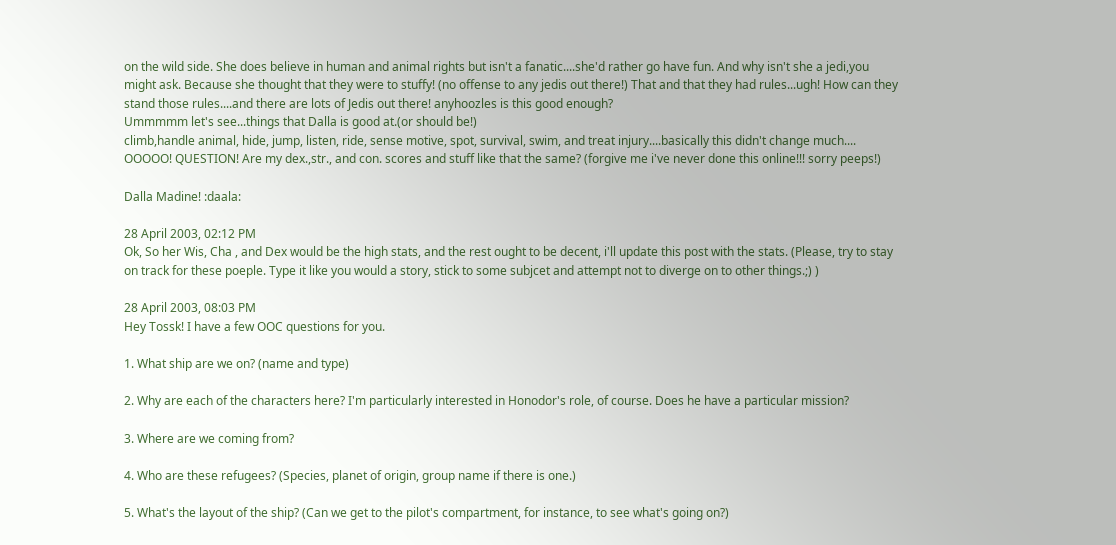on the wild side. She does believe in human and animal rights but isn't a fanatic....she'd rather go have fun. And why isn't she a jedi,you might ask. Because she thought that they were to stuffy! (no offense to any jedis out there!) That and that they had rules...ugh! How can they stand those rules....and there are lots of Jedis out there! anyhoozles is this good enough?
Ummmmm let's see...things that Dalla is good at.(or should be!)
climb,handle animal, hide, jump, listen, ride, sense motive, spot, survival, swim, and treat injury....basically this didn't change much....
OOOOO! QUESTION! Are my dex.,str., and con. scores and stuff like that the same? (forgive me i've never done this online!!! sorry peeps!)

Dalla Madine! :daala:

28 April 2003, 02:12 PM
Ok, So her Wis, Cha , and Dex would be the high stats, and the rest ought to be decent, i'll update this post with the stats. (Please, try to stay on track for these poeple. Type it like you would a story, stick to some subjcet and attempt not to diverge on to other things.;) )

28 April 2003, 08:03 PM
Hey Tossk! I have a few OOC questions for you.

1. What ship are we on? (name and type)

2. Why are each of the characters here? I'm particularly interested in Honodor's role, of course. Does he have a particular mission?

3. Where are we coming from?

4. Who are these refugees? (Species, planet of origin, group name if there is one.)

5. What's the layout of the ship? (Can we get to the pilot's compartment, for instance, to see what's going on?)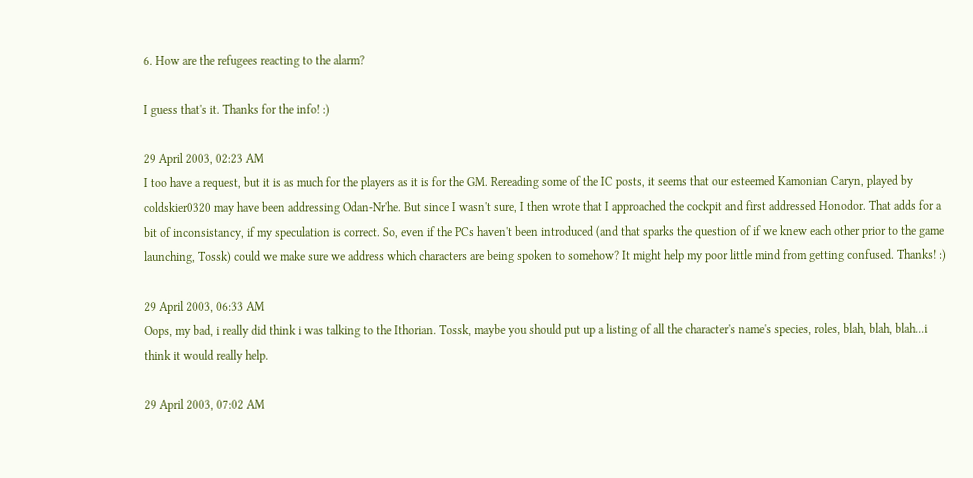6. How are the refugees reacting to the alarm?

I guess that's it. Thanks for the info! :)

29 April 2003, 02:23 AM
I too have a request, but it is as much for the players as it is for the GM. Rereading some of the IC posts, it seems that our esteemed Kamonian Caryn, played by coldskier0320 may have been addressing Odan-Nr'he. But since I wasn't sure, I then wrote that I approached the cockpit and first addressed Honodor. That adds for a bit of inconsistancy, if my speculation is correct. So, even if the PCs haven't been introduced (and that sparks the question of if we knew each other prior to the game launching, Tossk) could we make sure we address which characters are being spoken to somehow? It might help my poor little mind from getting confused. Thanks! :)

29 April 2003, 06:33 AM
Oops, my bad, i really did think i was talking to the Ithorian. Tossk, maybe you should put up a listing of all the character's name's species, roles, blah, blah, blah...i think it would really help.

29 April 2003, 07:02 AM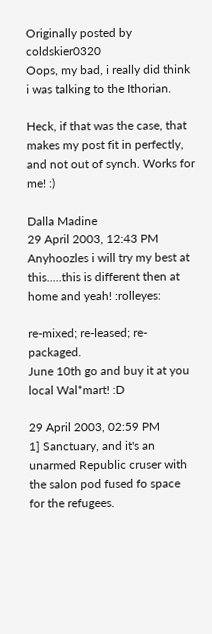Originally posted by coldskier0320
Oops, my bad, i really did think i was talking to the Ithorian.

Heck, if that was the case, that makes my post fit in perfectly, and not out of synch. Works for me! :)

Dalla Madine
29 April 2003, 12:43 PM
Anyhoozles i will try my best at this.....this is different then at home and yeah! :rolleyes:

re-mixed; re-leased; re-packaged.
June 10th go and buy it at you local Wal*mart! :D

29 April 2003, 02:59 PM
1] Sanctuary, and it's an unarmed Republic cruser with the salon pod fused fo space for the refugees.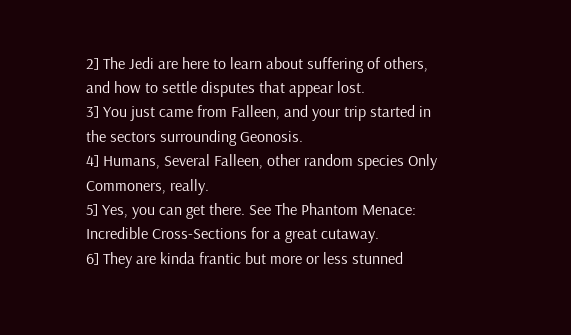2] The Jedi are here to learn about suffering of others, and how to settle disputes that appear lost.
3] You just came from Falleen, and your trip started in the sectors surrounding Geonosis.
4] Humans, Several Falleen, other random species Only Commoners, really.
5] Yes, you can get there. See The Phantom Menace: Incredible Cross-Sections for a great cutaway.
6] They are kinda frantic but more or less stunned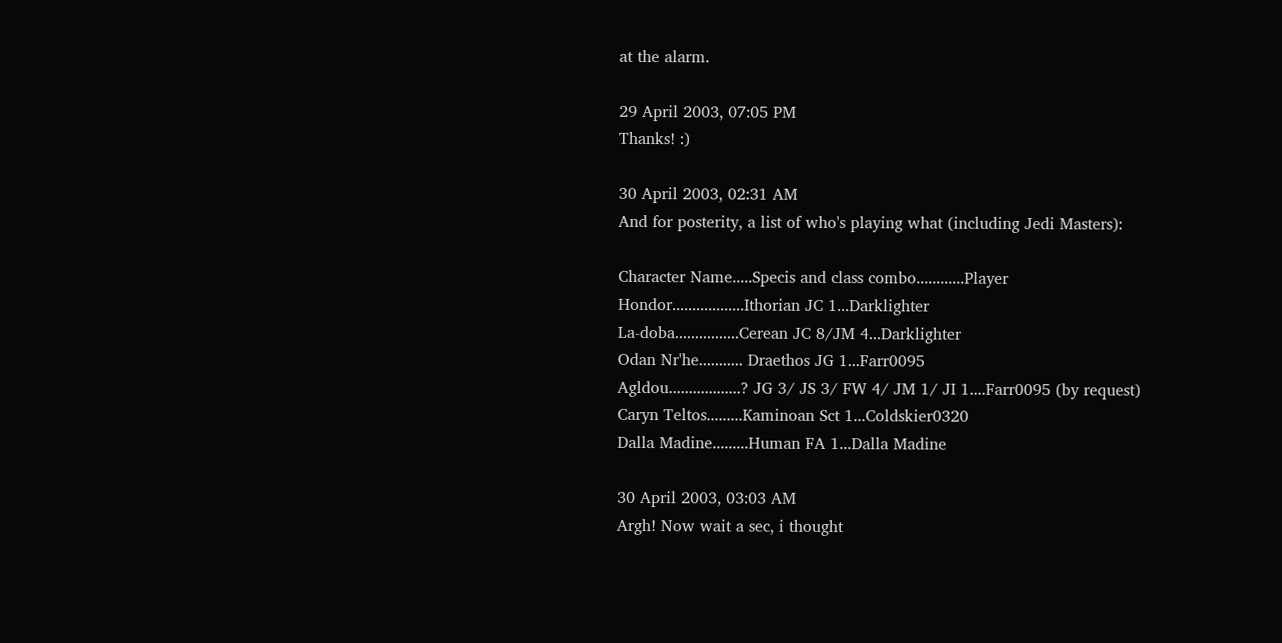at the alarm.

29 April 2003, 07:05 PM
Thanks! :)

30 April 2003, 02:31 AM
And for posterity, a list of who's playing what (including Jedi Masters):

Character Name.....Specis and class combo............Player
Hondor..................Ithorian JC 1...Darklighter
La-doba................Cerean JC 8/JM 4...Darklighter
Odan Nr'he........... Draethos JG 1...Farr0095
Agldou..................? JG 3/ JS 3/ FW 4/ JM 1/ JI 1....Farr0095 (by request)
Caryn Teltos.........Kaminoan Sct 1...Coldskier0320
Dalla Madine.........Human FA 1...Dalla Madine

30 April 2003, 03:03 AM
Argh! Now wait a sec, i thought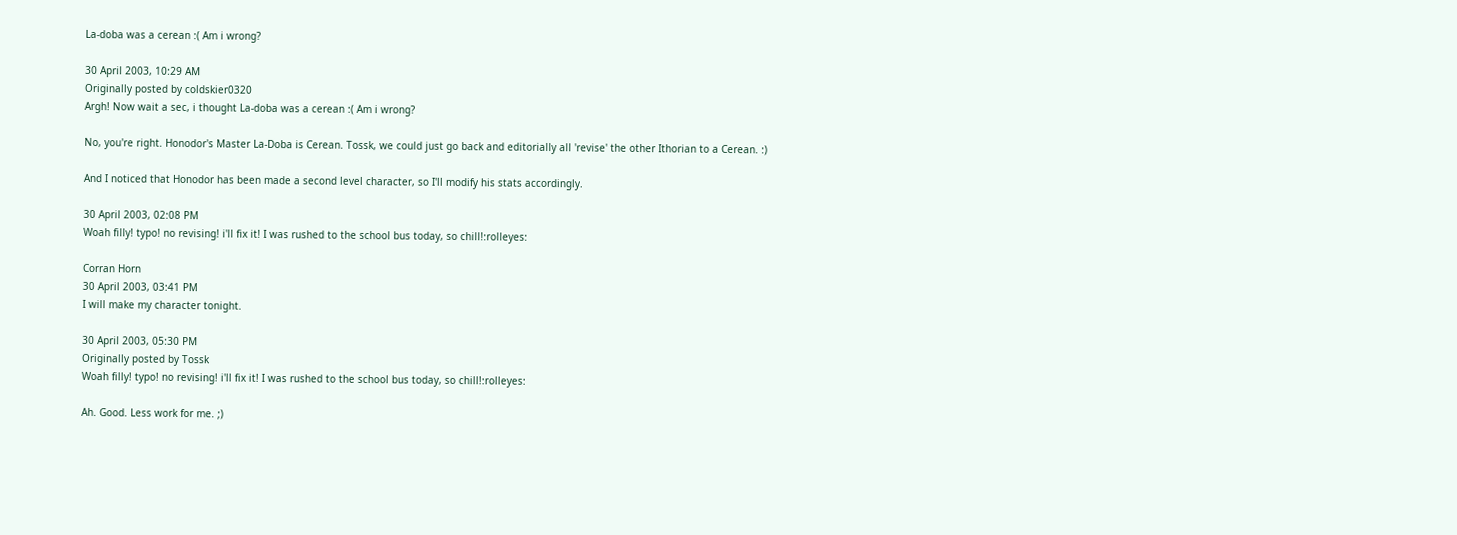La-doba was a cerean :( Am i wrong?

30 April 2003, 10:29 AM
Originally posted by coldskier0320
Argh! Now wait a sec, i thought La-doba was a cerean :( Am i wrong?

No, you're right. Honodor's Master La-Doba is Cerean. Tossk, we could just go back and editorially all 'revise' the other Ithorian to a Cerean. :)

And I noticed that Honodor has been made a second level character, so I'll modify his stats accordingly.

30 April 2003, 02:08 PM
Woah filly! typo! no revising! i'll fix it! I was rushed to the school bus today, so chill!:rolleyes:

Corran Horn
30 April 2003, 03:41 PM
I will make my character tonight.

30 April 2003, 05:30 PM
Originally posted by Tossk
Woah filly! typo! no revising! i'll fix it! I was rushed to the school bus today, so chill!:rolleyes:

Ah. Good. Less work for me. ;)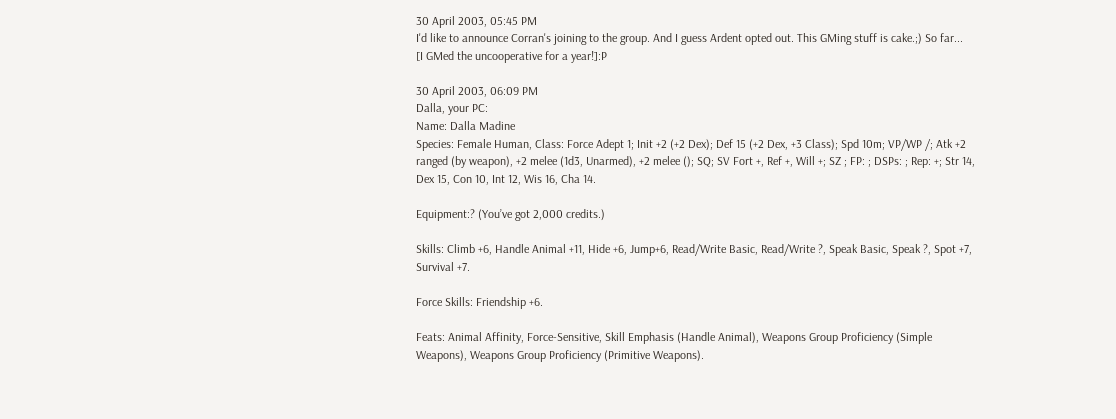30 April 2003, 05:45 PM
I'd like to announce Corran's joining to the group. And I guess Ardent opted out. This GMing stuff is cake.;) So far...
[I GMed the uncooperative for a year!]:P

30 April 2003, 06:09 PM
Dalla, your PC:
Name: Dalla Madine
Species: Female Human, Class: Force Adept 1; Init +2 (+2 Dex); Def 15 (+2 Dex, +3 Class); Spd 10m; VP/WP /; Atk +2 ranged (by weapon), +2 melee (1d3, Unarmed), +2 melee (); SQ; SV Fort +, Ref +, Will +; SZ ; FP: ; DSPs: ; Rep: +; Str 14, Dex 15, Con 10, Int 12, Wis 16, Cha 14.

Equipment:? (You’ve got 2,000 credits.)

Skills: Climb +6, Handle Animal +11, Hide +6, Jump+6, Read/Write Basic, Read/Write ?, Speak Basic, Speak ?, Spot +7, Survival +7.

Force Skills: Friendship +6.

Feats: Animal Affinity, Force-Sensitive, Skill Emphasis (Handle Animal), Weapons Group Proficiency (Simple Weapons), Weapons Group Proficiency (Primitive Weapons).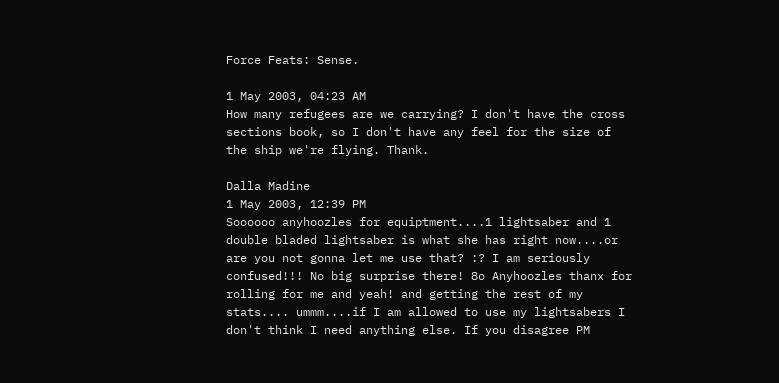Force Feats: Sense.

1 May 2003, 04:23 AM
How many refugees are we carrying? I don't have the cross sections book, so I don't have any feel for the size of the ship we're flying. Thank.

Dalla Madine
1 May 2003, 12:39 PM
Soooooo anyhoozles for equiptment....1 lightsaber and 1 double bladed lightsaber is what she has right now....or are you not gonna let me use that? :? I am seriously confused!!! No big surprise there! 8o Anyhoozles thanx for rolling for me and yeah! and getting the rest of my stats.... ummm....if I am allowed to use my lightsabers I don't think I need anything else. If you disagree PM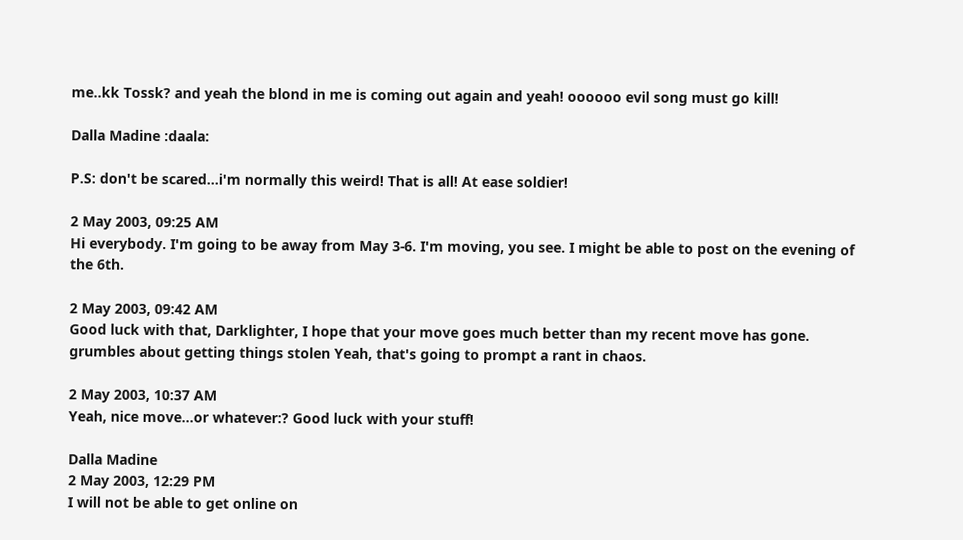me..kk Tossk? and yeah the blond in me is coming out again and yeah! oooooo evil song must go kill!

Dalla Madine :daala:

P.S: don't be scared...i'm normally this weird! That is all! At ease soldier!

2 May 2003, 09:25 AM
Hi everybody. I'm going to be away from May 3-6. I'm moving, you see. I might be able to post on the evening of the 6th.

2 May 2003, 09:42 AM
Good luck with that, Darklighter, I hope that your move goes much better than my recent move has gone. grumbles about getting things stolen Yeah, that's going to prompt a rant in chaos.

2 May 2003, 10:37 AM
Yeah, nice move...or whatever:? Good luck with your stuff!

Dalla Madine
2 May 2003, 12:29 PM
I will not be able to get online on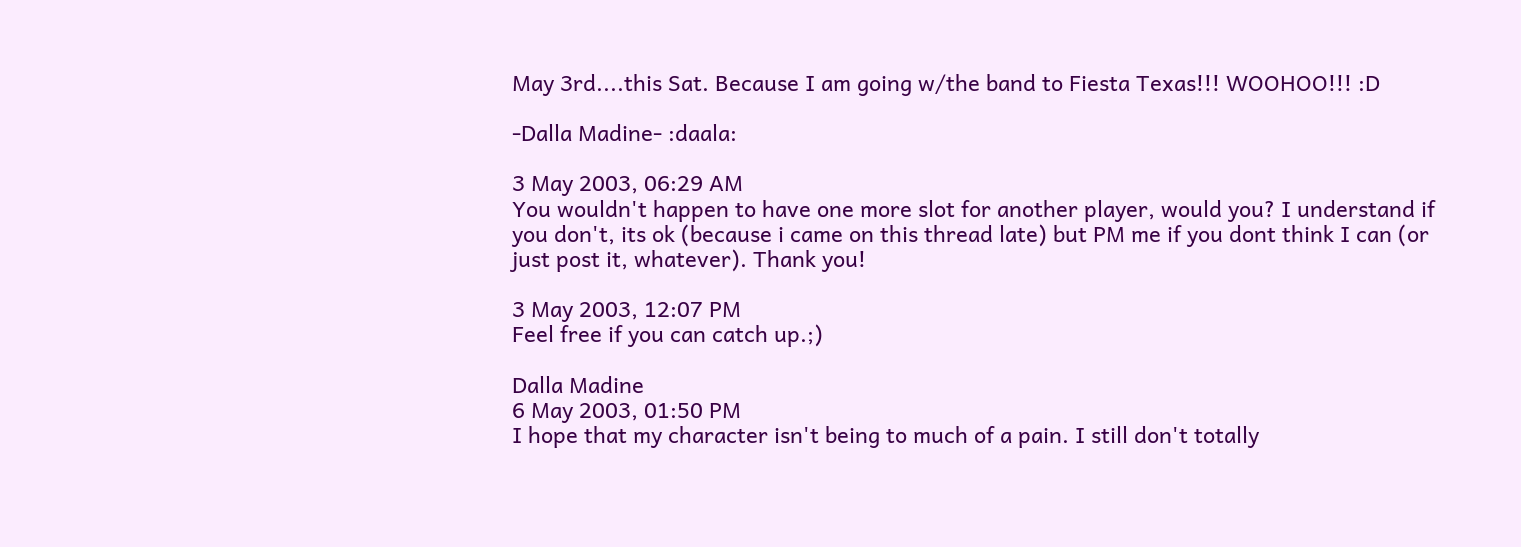May 3rd....this Sat. Because I am going w/the band to Fiesta Texas!!! WOOHOO!!! :D

-Dalla Madine- :daala:

3 May 2003, 06:29 AM
You wouldn't happen to have one more slot for another player, would you? I understand if you don't, its ok (because i came on this thread late) but PM me if you dont think I can (or just post it, whatever). Thank you!

3 May 2003, 12:07 PM
Feel free if you can catch up.;)

Dalla Madine
6 May 2003, 01:50 PM
I hope that my character isn't being to much of a pain. I still don't totally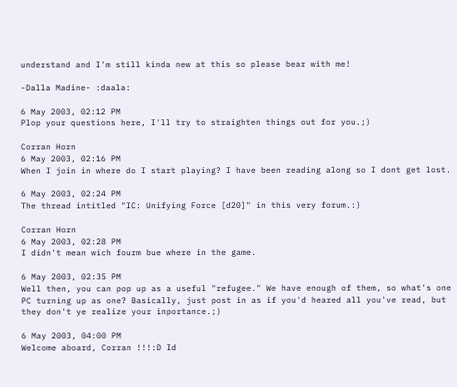understand and I'm still kinda new at this so please bear with me!

-Dalla Madine- :daala:

6 May 2003, 02:12 PM
Plop your questions here, I'll try to straighten things out for you.;)

Corran Horn
6 May 2003, 02:16 PM
When I join in where do I start playing? I have been reading along so I dont get lost.

6 May 2003, 02:24 PM
The thread intitled "IC: Unifying Force [d20]" in this very forum.:)

Corran Horn
6 May 2003, 02:28 PM
I didn't mean wich fourm bue where in the game.

6 May 2003, 02:35 PM
Well then, you can pop up as a useful "refugee." We have enough of them, so what's one PC turning up as one? Basically, just post in as if you'd heared all you've read, but they don't ye realize your inportance.;)

6 May 2003, 04:00 PM
Welcome aboard, Corran !!!:D Id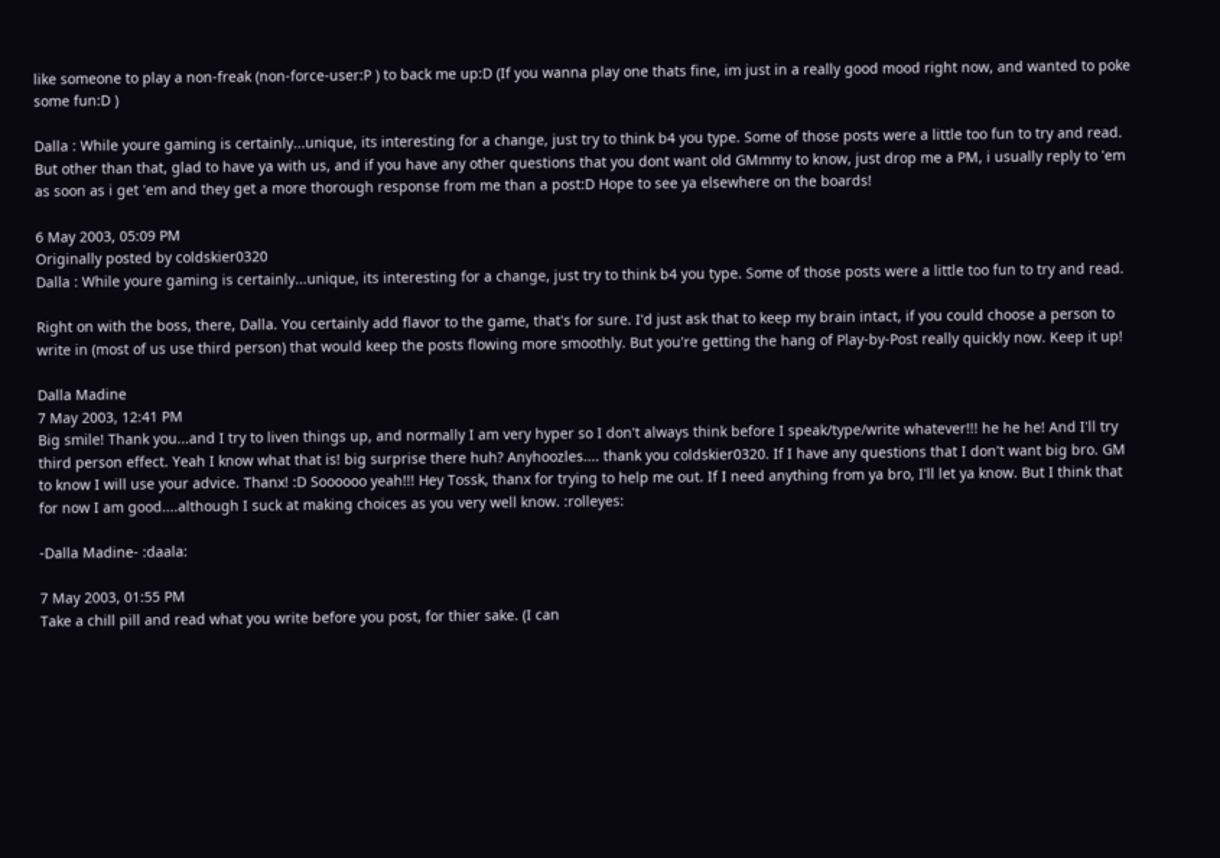like someone to play a non-freak (non-force-user:P ) to back me up:D (If you wanna play one thats fine, im just in a really good mood right now, and wanted to poke some fun:D )

Dalla : While youre gaming is certainly...unique, its interesting for a change, just try to think b4 you type. Some of those posts were a little too fun to try and read. But other than that, glad to have ya with us, and if you have any other questions that you dont want old GMmmy to know, just drop me a PM, i usually reply to 'em as soon as i get 'em and they get a more thorough response from me than a post:D Hope to see ya elsewhere on the boards!

6 May 2003, 05:09 PM
Originally posted by coldskier0320
Dalla : While youre gaming is certainly...unique, its interesting for a change, just try to think b4 you type. Some of those posts were a little too fun to try and read.

Right on with the boss, there, Dalla. You certainly add flavor to the game, that's for sure. I'd just ask that to keep my brain intact, if you could choose a person to write in (most of us use third person) that would keep the posts flowing more smoothly. But you're getting the hang of Play-by-Post really quickly now. Keep it up!

Dalla Madine
7 May 2003, 12:41 PM
Big smile! Thank you...and I try to liven things up, and normally I am very hyper so I don't always think before I speak/type/write whatever!!! he he he! And I'll try third person effect. Yeah I know what that is! big surprise there huh? Anyhoozles.... thank you coldskier0320. If I have any questions that I don't want big bro. GM to know I will use your advice. Thanx! :D Soooooo yeah!!! Hey Tossk, thanx for trying to help me out. If I need anything from ya bro, I'll let ya know. But I think that for now I am good....although I suck at making choices as you very well know. :rolleyes:

-Dalla Madine- :daala:

7 May 2003, 01:55 PM
Take a chill pill and read what you write before you post, for thier sake. (I can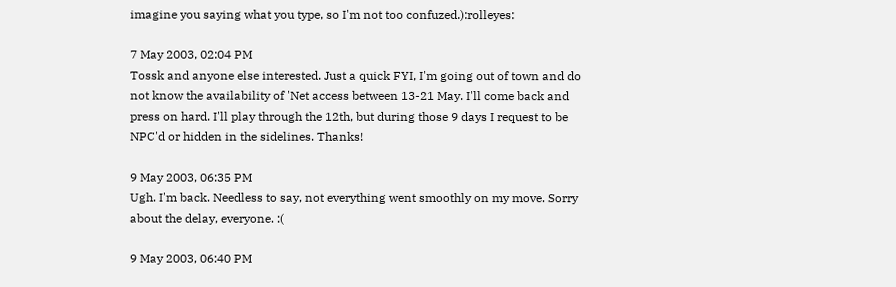imagine you saying what you type, so I'm not too confuzed.):rolleyes:

7 May 2003, 02:04 PM
Tossk and anyone else interested. Just a quick FYI, I'm going out of town and do not know the availability of 'Net access between 13-21 May. I'll come back and press on hard. I'll play through the 12th, but during those 9 days I request to be NPC'd or hidden in the sidelines. Thanks!

9 May 2003, 06:35 PM
Ugh. I'm back. Needless to say, not everything went smoothly on my move. Sorry about the delay, everyone. :(

9 May 2003, 06:40 PM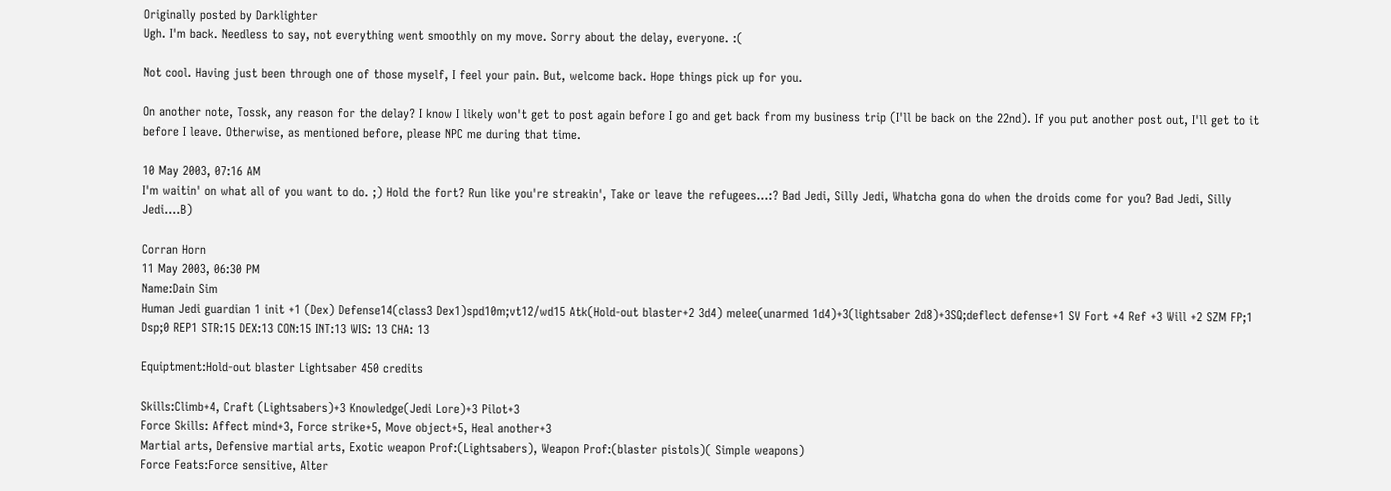Originally posted by Darklighter
Ugh. I'm back. Needless to say, not everything went smoothly on my move. Sorry about the delay, everyone. :(

Not cool. Having just been through one of those myself, I feel your pain. But, welcome back. Hope things pick up for you.

On another note, Tossk, any reason for the delay? I know I likely won't get to post again before I go and get back from my business trip (I'll be back on the 22nd). If you put another post out, I'll get to it before I leave. Otherwise, as mentioned before, please NPC me during that time.

10 May 2003, 07:16 AM
I'm waitin' on what all of you want to do. ;) Hold the fort? Run like you're streakin', Take or leave the refugees...:? Bad Jedi, Silly Jedi, Whatcha gona do when the droids come for you? Bad Jedi, Silly Jedi....B)

Corran Horn
11 May 2003, 06:30 PM
Name:Dain Sim
Human Jedi guardian 1 init +1 (Dex) Defense14(class3 Dex1)spd10m;vt12/wd15 Atk(Hold-out blaster+2 3d4) melee(unarmed 1d4)+3(lightsaber 2d8)+3SQ;deflect defense+1 SV Fort +4 Ref +3 Will +2 SZM FP;1 Dsp;0 REP1 STR:15 DEX:13 CON:15 INT:13 WIS: 13 CHA: 13

Equiptment:Hold-out blaster Lightsaber 450 credits

Skills:Climb+4, Craft (Lightsabers)+3 Knowledge(Jedi Lore)+3 Pilot+3
Force Skills: Affect mind+3, Force strike+5, Move object+5, Heal another+3
Martial arts, Defensive martial arts, Exotic weapon Prof:(Lightsabers), Weapon Prof:(blaster pistols)( Simple weapons)
Force Feats:Force sensitive, Alter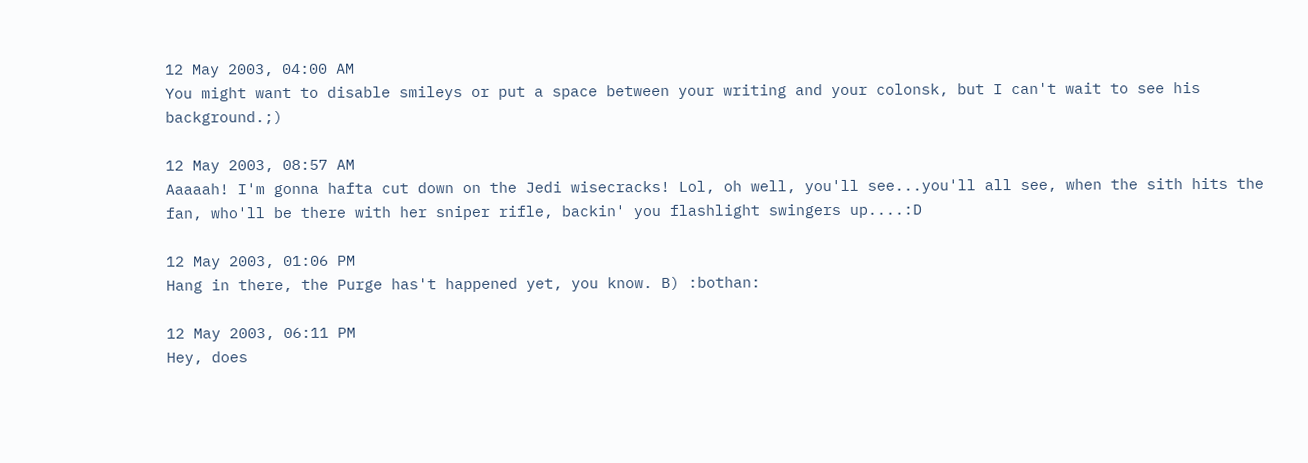12 May 2003, 04:00 AM
You might want to disable smileys or put a space between your writing and your colonsk, but I can't wait to see his background.;)

12 May 2003, 08:57 AM
Aaaaah! I'm gonna hafta cut down on the Jedi wisecracks! Lol, oh well, you'll see...you'll all see, when the sith hits the fan, who'll be there with her sniper rifle, backin' you flashlight swingers up....:D

12 May 2003, 01:06 PM
Hang in there, the Purge has't happened yet, you know. B) :bothan:

12 May 2003, 06:11 PM
Hey, does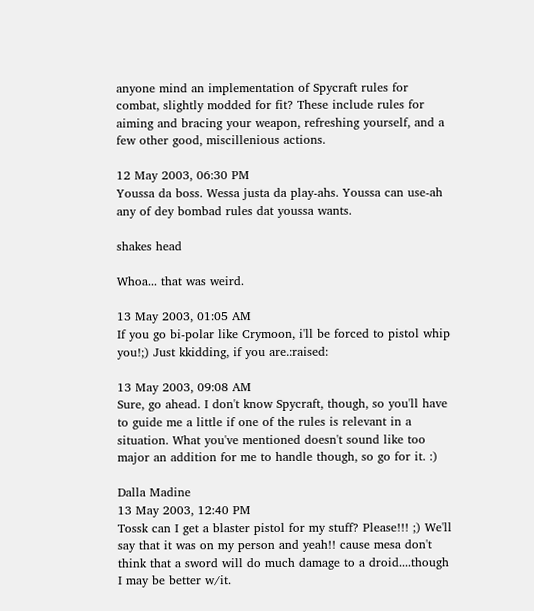anyone mind an implementation of Spycraft rules for combat, slightly modded for fit? These include rules for aiming and bracing your weapon, refreshing yourself, and a few other good, miscillenious actions.

12 May 2003, 06:30 PM
Youssa da boss. Wessa justa da play-ahs. Youssa can use-ah any of dey bombad rules dat youssa wants.

shakes head

Whoa... that was weird.

13 May 2003, 01:05 AM
If you go bi-polar like Crymoon, i'll be forced to pistol whip you!;) Just kkidding, if you are.:raised:

13 May 2003, 09:08 AM
Sure, go ahead. I don't know Spycraft, though, so you'll have to guide me a little if one of the rules is relevant in a situation. What you've mentioned doesn't sound like too major an addition for me to handle though, so go for it. :)

Dalla Madine
13 May 2003, 12:40 PM
Tossk can I get a blaster pistol for my stuff? Please!!! ;) We'll say that it was on my person and yeah!! cause mesa don't think that a sword will do much damage to a droid....though I may be better w/it.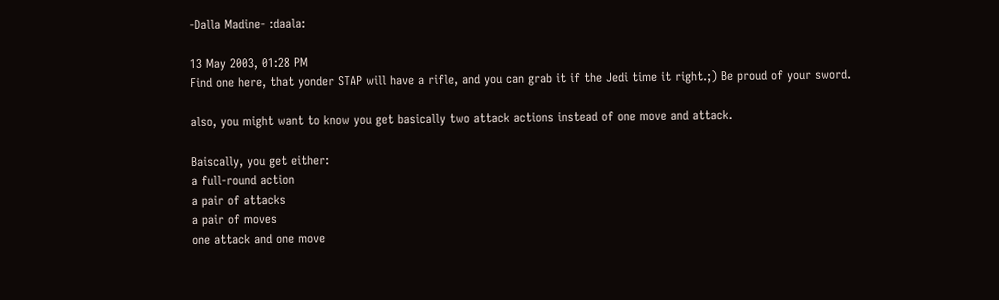-Dalla Madine- :daala:

13 May 2003, 01:28 PM
Find one here, that yonder STAP will have a rifle, and you can grab it if the Jedi time it right.;) Be proud of your sword.

also, you might want to know you get basically two attack actions instead of one move and attack.

Baiscally, you get either:
a full-round action
a pair of attacks
a pair of moves
one attack and one move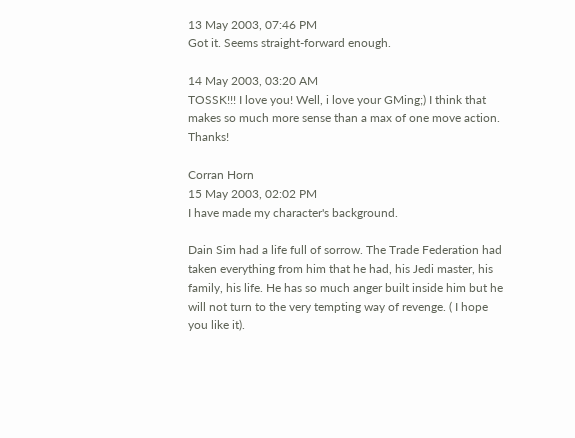13 May 2003, 07:46 PM
Got it. Seems straight-forward enough.

14 May 2003, 03:20 AM
TOSSK!!! I love you! Well, i love your GMing;) I think that makes so much more sense than a max of one move action. Thanks!

Corran Horn
15 May 2003, 02:02 PM
I have made my character's background.

Dain Sim had a life full of sorrow. The Trade Federation had taken everything from him that he had, his Jedi master, his family, his life. He has so much anger built inside him but he will not turn to the very tempting way of revenge. ( I hope you like it).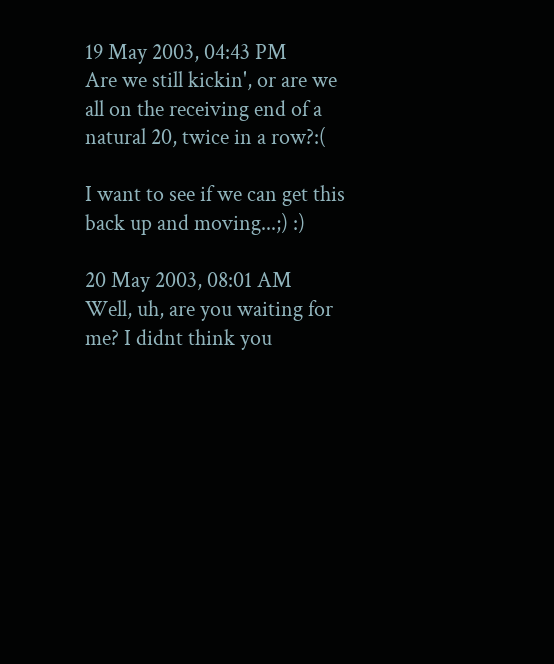19 May 2003, 04:43 PM
Are we still kickin', or are we all on the receiving end of a natural 20, twice in a row?:(

I want to see if we can get this back up and moving...;) :)

20 May 2003, 08:01 AM
Well, uh, are you waiting for me? I didnt think you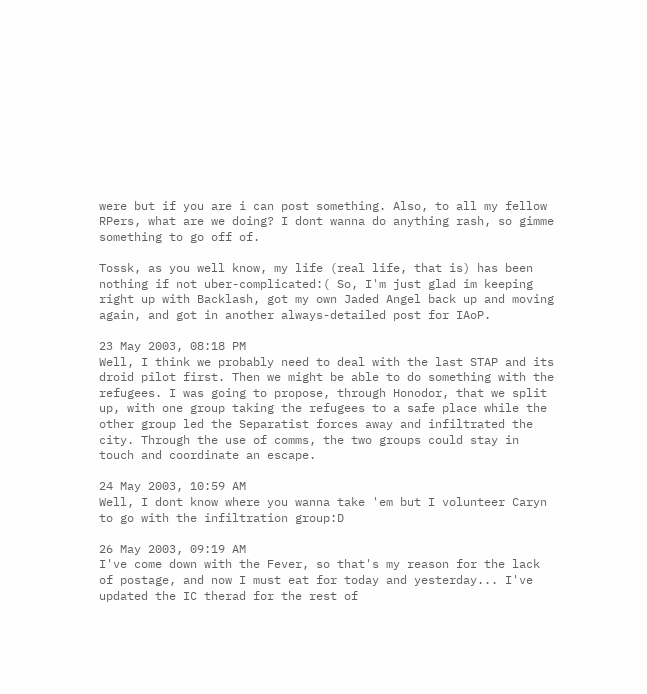were but if you are i can post something. Also, to all my fellow RPers, what are we doing? I dont wanna do anything rash, so gimme something to go off of.

Tossk, as you well know, my life (real life, that is) has been nothing if not uber-complicated:( So, I'm just glad im keeping right up with Backlash, got my own Jaded Angel back up and moving again, and got in another always-detailed post for IAoP.

23 May 2003, 08:18 PM
Well, I think we probably need to deal with the last STAP and its droid pilot first. Then we might be able to do something with the refugees. I was going to propose, through Honodor, that we split up, with one group taking the refugees to a safe place while the other group led the Separatist forces away and infiltrated the city. Through the use of comms, the two groups could stay in touch and coordinate an escape.

24 May 2003, 10:59 AM
Well, I dont know where you wanna take 'em but I volunteer Caryn to go with the infiltration group:D

26 May 2003, 09:19 AM
I've come down with the Fever, so that's my reason for the lack of postage, and now I must eat for today and yesterday... I've updated the IC therad for the rest of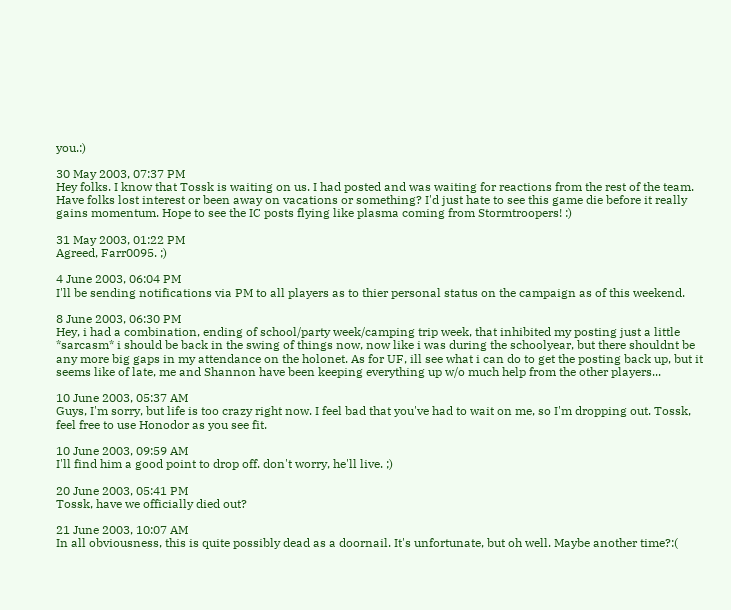you.:)

30 May 2003, 07:37 PM
Hey folks. I know that Tossk is waiting on us. I had posted and was waiting for reactions from the rest of the team. Have folks lost interest or been away on vacations or something? I'd just hate to see this game die before it really gains momentum. Hope to see the IC posts flying like plasma coming from Stormtroopers! :)

31 May 2003, 01:22 PM
Agreed, Farr0095. ;)

4 June 2003, 06:04 PM
I'll be sending notifications via PM to all players as to thier personal status on the campaign as of this weekend.

8 June 2003, 06:30 PM
Hey, i had a combination, ending of school/party week/camping trip week, that inhibited my posting just a little *sarcasm* i should be back in the swing of things now, now like i was during the schoolyear, but there shouldnt be any more big gaps in my attendance on the holonet. As for UF, ill see what i can do to get the posting back up, but it seems like of late, me and Shannon have been keeping everything up w/o much help from the other players...

10 June 2003, 05:37 AM
Guys, I'm sorry, but life is too crazy right now. I feel bad that you've had to wait on me, so I'm dropping out. Tossk, feel free to use Honodor as you see fit.

10 June 2003, 09:59 AM
I'll find him a good point to drop off. don't worry, he'll live. ;)

20 June 2003, 05:41 PM
Tossk, have we officially died out?

21 June 2003, 10:07 AM
In all obviousness, this is quite possibly dead as a doornail. It's unfortunate, but oh well. Maybe another time?:(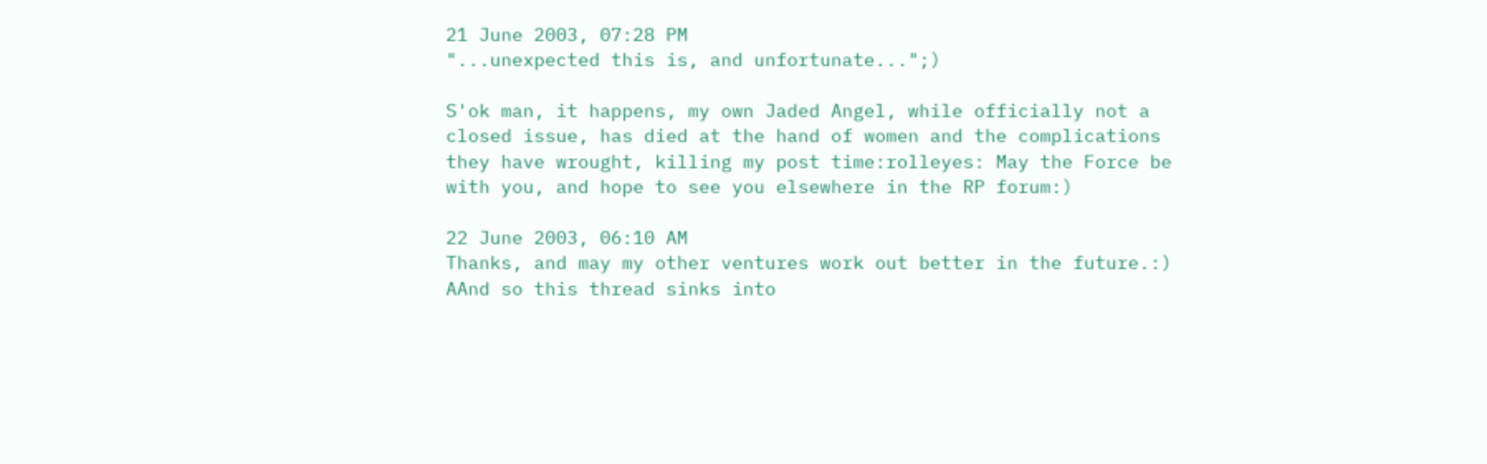21 June 2003, 07:28 PM
"...unexpected this is, and unfortunate...";)

S'ok man, it happens, my own Jaded Angel, while officially not a closed issue, has died at the hand of women and the complications they have wrought, killing my post time:rolleyes: May the Force be with you, and hope to see you elsewhere in the RP forum:)

22 June 2003, 06:10 AM
Thanks, and may my other ventures work out better in the future.:) AAnd so this thread sinks into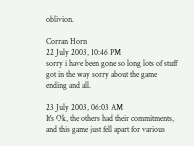oblivion.

Corran Horn
22 July 2003, 10:46 PM
sorry i have been gone so long lots of stuff got in the way sorry about the game ending and all.

23 July 2003, 06:03 AM
It's Ok, the others had their commitments, and this game just fell apart for various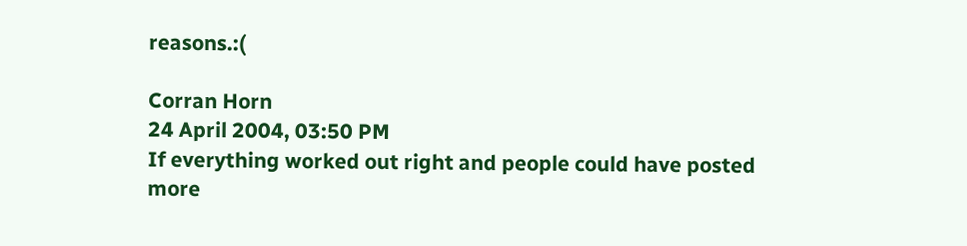reasons.:(

Corran Horn
24 April 2004, 03:50 PM
If everything worked out right and people could have posted more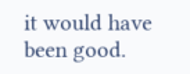it would have been good.